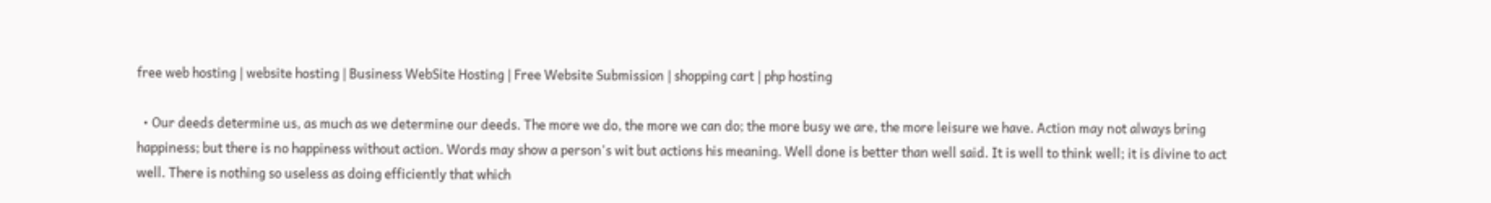free web hosting | website hosting | Business WebSite Hosting | Free Website Submission | shopping cart | php hosting

  • Our deeds determine us, as much as we determine our deeds. The more we do, the more we can do; the more busy we are, the more leisure we have. Action may not always bring happiness; but there is no happiness without action. Words may show a person's wit but actions his meaning. Well done is better than well said. It is well to think well; it is divine to act well. There is nothing so useless as doing efficiently that which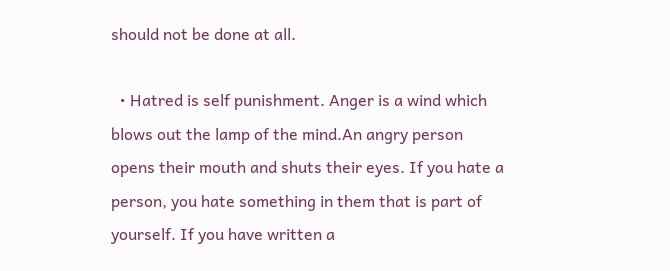should not be done at all.

  • Hatred is self punishment. Anger is a wind which blows out the lamp of the mind.An angry person opens their mouth and shuts their eyes. If you hate a person, you hate something in them that is part of yourself. If you have written a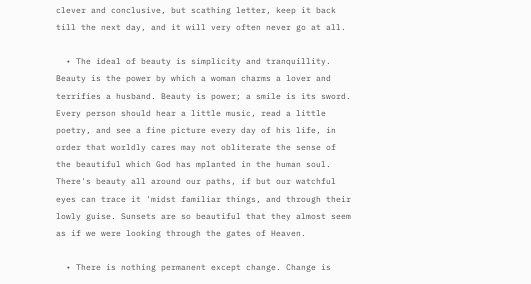clever and conclusive, but scathing letter, keep it back till the next day, and it will very often never go at all.

  • The ideal of beauty is simplicity and tranquillity. Beauty is the power by which a woman charms a lover and terrifies a husband. Beauty is power; a smile is its sword. Every person should hear a little music, read a little poetry, and see a fine picture every day of his life, in order that worldly cares may not obliterate the sense of the beautiful which God has mplanted in the human soul. There's beauty all around our paths, if but our watchful eyes can trace it 'midst familiar things, and through their lowly guise. Sunsets are so beautiful that they almost seem as if we were looking through the gates of Heaven.

  • There is nothing permanent except change. Change is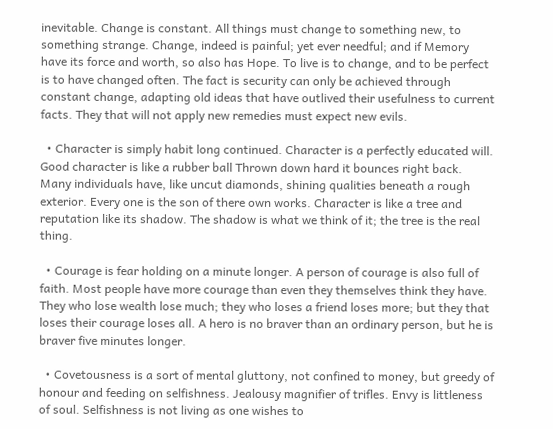inevitable. Change is constant. All things must change to something new, to something strange. Change, indeed is painful; yet ever needful; and if Memory have its force and worth, so also has Hope. To live is to change, and to be perfect is to have changed often. The fact is security can only be achieved through constant change, adapting old ideas that have outlived their usefulness to current facts. They that will not apply new remedies must expect new evils.

  • Character is simply habit long continued. Character is a perfectly educated will. Good character is like a rubber ball Thrown down hard it bounces right back. Many individuals have, like uncut diamonds, shining qualities beneath a rough exterior. Every one is the son of there own works. Character is like a tree and reputation like its shadow. The shadow is what we think of it; the tree is the real thing.

  • Courage is fear holding on a minute longer. A person of courage is also full of faith. Most people have more courage than even they themselves think they have. They who lose wealth lose much; they who loses a friend loses more; but they that loses their courage loses all. A hero is no braver than an ordinary person, but he is braver five minutes longer.

  • Covetousness is a sort of mental gluttony, not confined to money, but greedy of honour and feeding on selfishness. Jealousy magnifier of trifles. Envy is littleness of soul. Selfishness is not living as one wishes to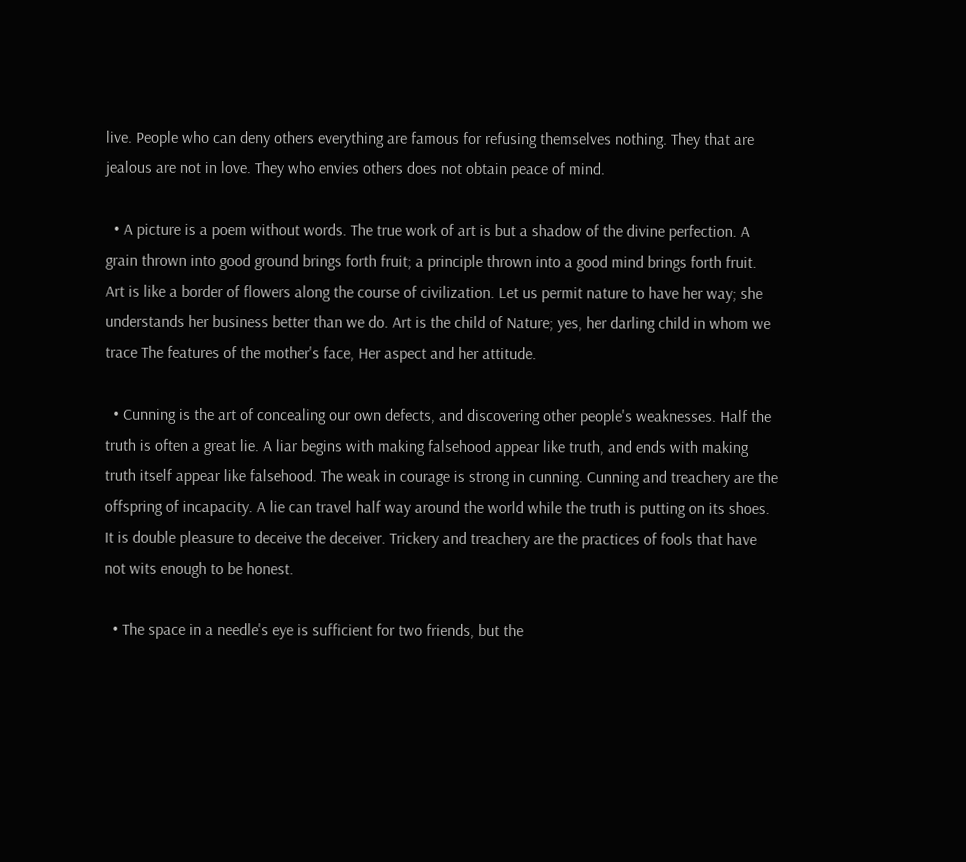live. People who can deny others everything are famous for refusing themselves nothing. They that are jealous are not in love. They who envies others does not obtain peace of mind.

  • A picture is a poem without words. The true work of art is but a shadow of the divine perfection. A grain thrown into good ground brings forth fruit; a principle thrown into a good mind brings forth fruit. Art is like a border of flowers along the course of civilization. Let us permit nature to have her way; she understands her business better than we do. Art is the child of Nature; yes, her darling child in whom we trace The features of the mother's face, Her aspect and her attitude.

  • Cunning is the art of concealing our own defects, and discovering other people's weaknesses. Half the truth is often a great lie. A liar begins with making falsehood appear like truth, and ends with making truth itself appear like falsehood. The weak in courage is strong in cunning. Cunning and treachery are the offspring of incapacity. A lie can travel half way around the world while the truth is putting on its shoes. It is double pleasure to deceive the deceiver. Trickery and treachery are the practices of fools that have not wits enough to be honest.

  • The space in a needle's eye is sufficient for two friends, but the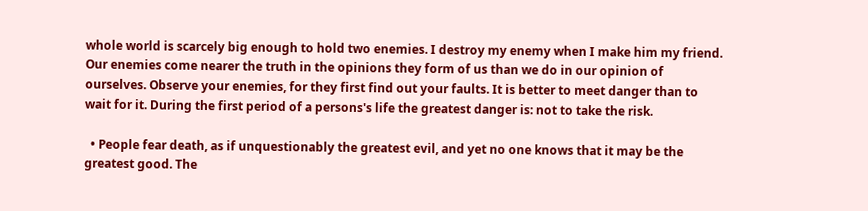whole world is scarcely big enough to hold two enemies. I destroy my enemy when I make him my friend. Our enemies come nearer the truth in the opinions they form of us than we do in our opinion of ourselves. Observe your enemies, for they first find out your faults. It is better to meet danger than to wait for it. During the first period of a persons's life the greatest danger is: not to take the risk.

  • People fear death, as if unquestionably the greatest evil, and yet no one knows that it may be the greatest good. The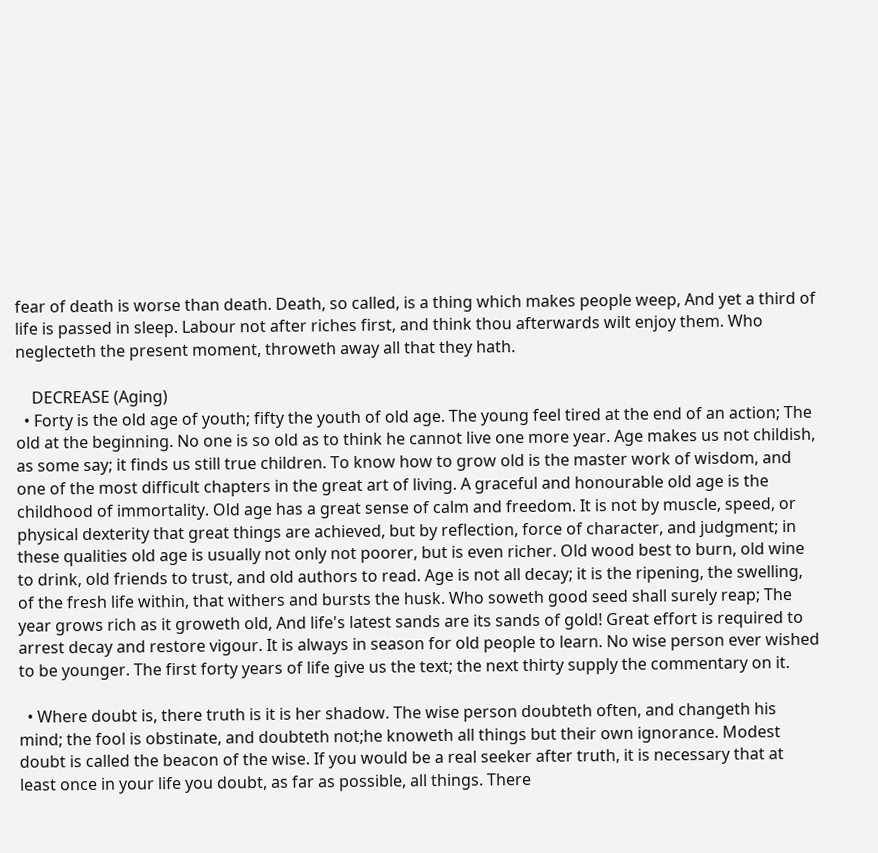fear of death is worse than death. Death, so called, is a thing which makes people weep, And yet a third of life is passed in sleep. Labour not after riches first, and think thou afterwards wilt enjoy them. Who neglecteth the present moment, throweth away all that they hath.

    DECREASE (Aging)
  • Forty is the old age of youth; fifty the youth of old age. The young feel tired at the end of an action; The old at the beginning. No one is so old as to think he cannot live one more year. Age makes us not childish, as some say; it finds us still true children. To know how to grow old is the master work of wisdom, and one of the most difficult chapters in the great art of living. A graceful and honourable old age is the childhood of immortality. Old age has a great sense of calm and freedom. It is not by muscle, speed, or physical dexterity that great things are achieved, but by reflection, force of character, and judgment; in these qualities old age is usually not only not poorer, but is even richer. Old wood best to burn, old wine to drink, old friends to trust, and old authors to read. Age is not all decay; it is the ripening, the swelling, of the fresh life within, that withers and bursts the husk. Who soweth good seed shall surely reap; The year grows rich as it groweth old, And life's latest sands are its sands of gold! Great effort is required to arrest decay and restore vigour. It is always in season for old people to learn. No wise person ever wished to be younger. The first forty years of life give us the text; the next thirty supply the commentary on it.

  • Where doubt is, there truth is it is her shadow. The wise person doubteth often, and changeth his mind; the fool is obstinate, and doubteth not;he knoweth all things but their own ignorance. Modest doubt is called the beacon of the wise. If you would be a real seeker after truth, it is necessary that at least once in your life you doubt, as far as possible, all things. There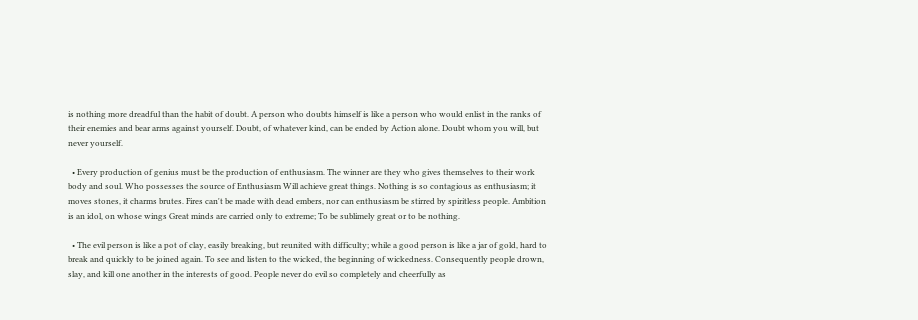is nothing more dreadful than the habit of doubt. A person who doubts himself is like a person who would enlist in the ranks of their enemies and bear arms against yourself. Doubt, of whatever kind, can be ended by Action alone. Doubt whom you will, but never yourself.

  • Every production of genius must be the production of enthusiasm. The winner are they who gives themselves to their work body and soul. Who possesses the source of Enthusiasm Will achieve great things. Nothing is so contagious as enthusiasm; it moves stones, it charms brutes. Fires can't be made with dead embers, nor can enthusiasm be stirred by spiritless people. Ambition is an idol, on whose wings Great minds are carried only to extreme; To be sublimely great or to be nothing.

  • The evil person is like a pot of clay, easily breaking, but reunited with difficulty; while a good person is like a jar of gold, hard to break and quickly to be joined again. To see and listen to the wicked, the beginning of wickedness. Consequently people drown, slay, and kill one another in the interests of good. People never do evil so completely and cheerfully as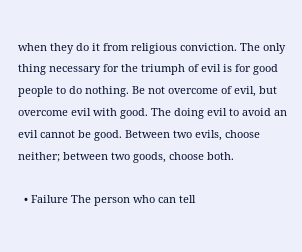when they do it from religious conviction. The only thing necessary for the triumph of evil is for good people to do nothing. Be not overcome of evil, but overcome evil with good. The doing evil to avoid an evil cannot be good. Between two evils, choose neither; between two goods, choose both.

  • Failure The person who can tell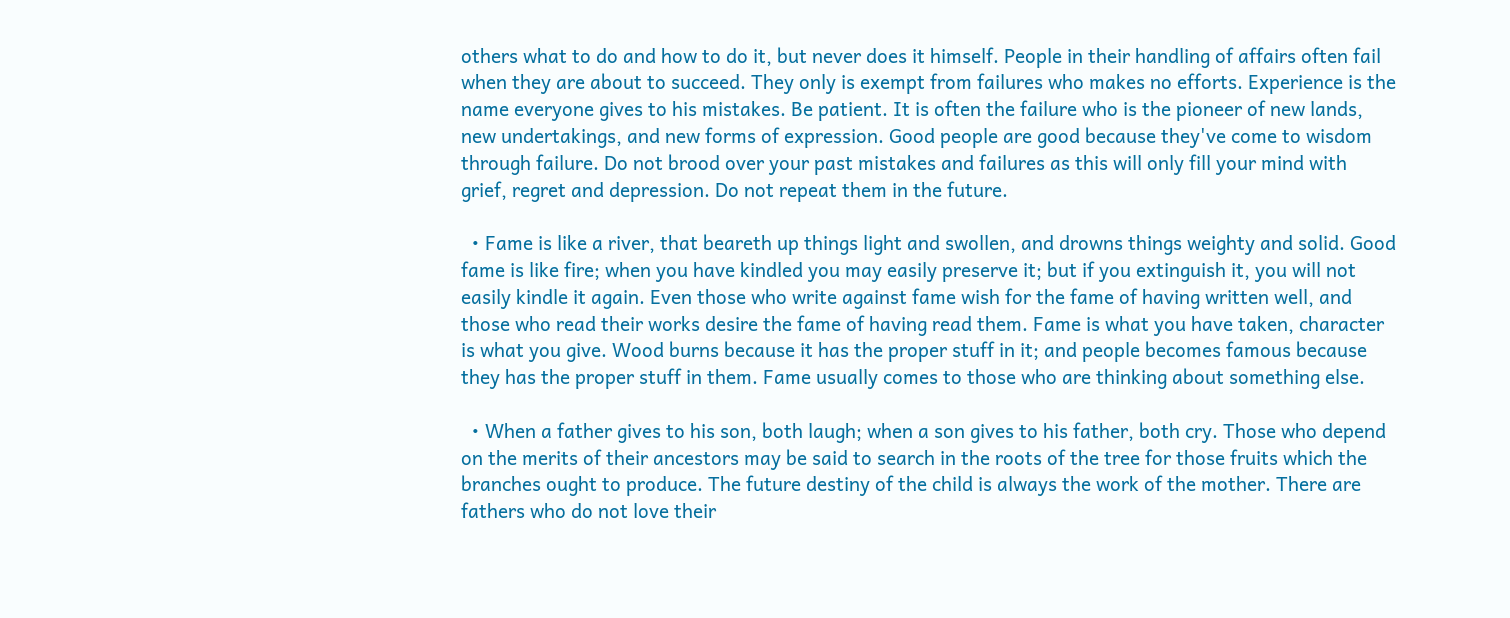others what to do and how to do it, but never does it himself. People in their handling of affairs often fail when they are about to succeed. They only is exempt from failures who makes no efforts. Experience is the name everyone gives to his mistakes. Be patient. It is often the failure who is the pioneer of new lands, new undertakings, and new forms of expression. Good people are good because they've come to wisdom through failure. Do not brood over your past mistakes and failures as this will only fill your mind with grief, regret and depression. Do not repeat them in the future.

  • Fame is like a river, that beareth up things light and swollen, and drowns things weighty and solid. Good fame is like fire; when you have kindled you may easily preserve it; but if you extinguish it, you will not easily kindle it again. Even those who write against fame wish for the fame of having written well, and those who read their works desire the fame of having read them. Fame is what you have taken, character is what you give. Wood burns because it has the proper stuff in it; and people becomes famous because they has the proper stuff in them. Fame usually comes to those who are thinking about something else.

  • When a father gives to his son, both laugh; when a son gives to his father, both cry. Those who depend on the merits of their ancestors may be said to search in the roots of the tree for those fruits which the branches ought to produce. The future destiny of the child is always the work of the mother. There are fathers who do not love their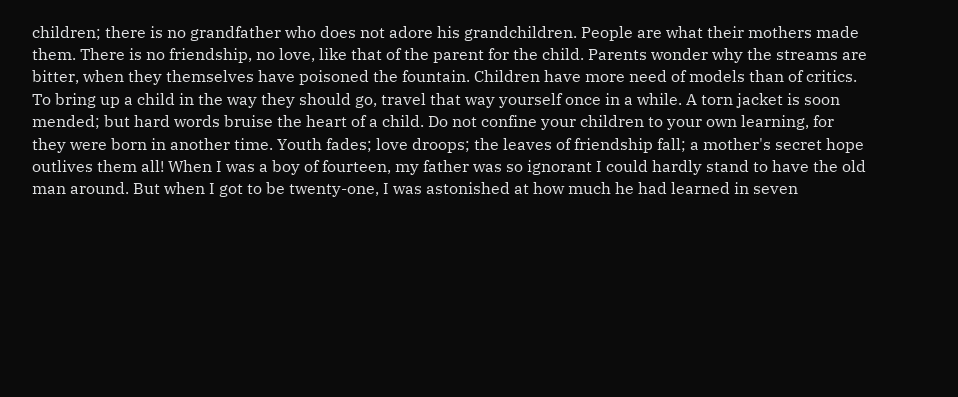children; there is no grandfather who does not adore his grandchildren. People are what their mothers made them. There is no friendship, no love, like that of the parent for the child. Parents wonder why the streams are bitter, when they themselves have poisoned the fountain. Children have more need of models than of critics. To bring up a child in the way they should go, travel that way yourself once in a while. A torn jacket is soon mended; but hard words bruise the heart of a child. Do not confine your children to your own learning, for they were born in another time. Youth fades; love droops; the leaves of friendship fall; a mother's secret hope outlives them all! When I was a boy of fourteen, my father was so ignorant I could hardly stand to have the old man around. But when I got to be twenty-one, I was astonished at how much he had learned in seven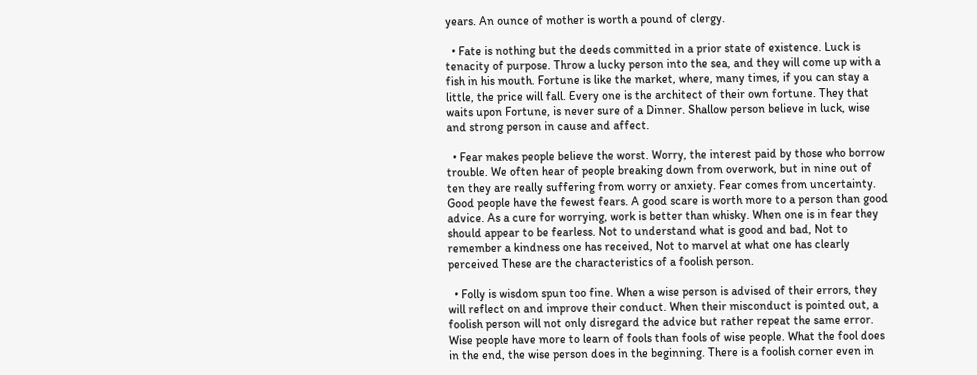years. An ounce of mother is worth a pound of clergy.

  • Fate is nothing but the deeds committed in a prior state of existence. Luck is tenacity of purpose. Throw a lucky person into the sea, and they will come up with a fish in his mouth. Fortune is like the market, where, many times, if you can stay a little, the price will fall. Every one is the architect of their own fortune. They that waits upon Fortune, is never sure of a Dinner. Shallow person believe in luck, wise and strong person in cause and affect.

  • Fear makes people believe the worst. Worry, the interest paid by those who borrow trouble. We often hear of people breaking down from overwork, but in nine out of ten they are really suffering from worry or anxiety. Fear comes from uncertainty. Good people have the fewest fears. A good scare is worth more to a person than good advice. As a cure for worrying, work is better than whisky. When one is in fear they should appear to be fearless. Not to understand what is good and bad, Not to remember a kindness one has received, Not to marvel at what one has clearly perceived These are the characteristics of a foolish person.

  • Folly is wisdom spun too fine. When a wise person is advised of their errors, they will reflect on and improve their conduct. When their misconduct is pointed out, a foolish person will not only disregard the advice but rather repeat the same error. Wise people have more to learn of fools than fools of wise people. What the fool does in the end, the wise person does in the beginning. There is a foolish corner even in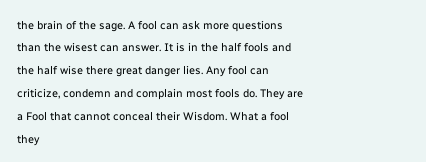the brain of the sage. A fool can ask more questions than the wisest can answer. It is in the half fools and the half wise there great danger lies. Any fool can criticize, condemn and complain most fools do. They are a Fool that cannot conceal their Wisdom. What a fool they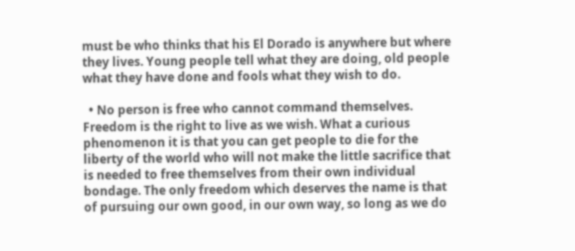must be who thinks that his El Dorado is anywhere but where they lives. Young people tell what they are doing, old people what they have done and fools what they wish to do.

  • No person is free who cannot command themselves. Freedom is the right to live as we wish. What a curious phenomenon it is that you can get people to die for the liberty of the world who will not make the little sacrifice that is needed to free themselves from their own individual bondage. The only freedom which deserves the name is that of pursuing our own good, in our own way, so long as we do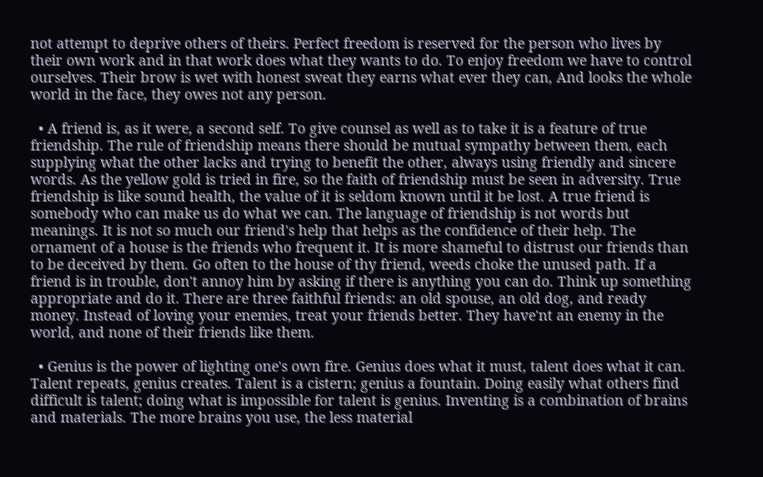not attempt to deprive others of theirs. Perfect freedom is reserved for the person who lives by their own work and in that work does what they wants to do. To enjoy freedom we have to control ourselves. Their brow is wet with honest sweat they earns what ever they can, And looks the whole world in the face, they owes not any person.

  • A friend is, as it were, a second self. To give counsel as well as to take it is a feature of true friendship. The rule of friendship means there should be mutual sympathy between them, each supplying what the other lacks and trying to benefit the other, always using friendly and sincere words. As the yellow gold is tried in fire, so the faith of friendship must be seen in adversity. True friendship is like sound health, the value of it is seldom known until it be lost. A true friend is somebody who can make us do what we can. The language of friendship is not words but meanings. It is not so much our friend's help that helps as the confidence of their help. The ornament of a house is the friends who frequent it. It is more shameful to distrust our friends than to be deceived by them. Go often to the house of thy friend, weeds choke the unused path. If a friend is in trouble, don't annoy him by asking if there is anything you can do. Think up something appropriate and do it. There are three faithful friends: an old spouse, an old dog, and ready money. Instead of loving your enemies, treat your friends better. They have'nt an enemy in the world, and none of their friends like them.

  • Genius is the power of lighting one's own fire. Genius does what it must, talent does what it can. Talent repeats, genius creates. Talent is a cistern; genius a fountain. Doing easily what others find difficult is talent; doing what is impossible for talent is genius. Inventing is a combination of brains and materials. The more brains you use, the less material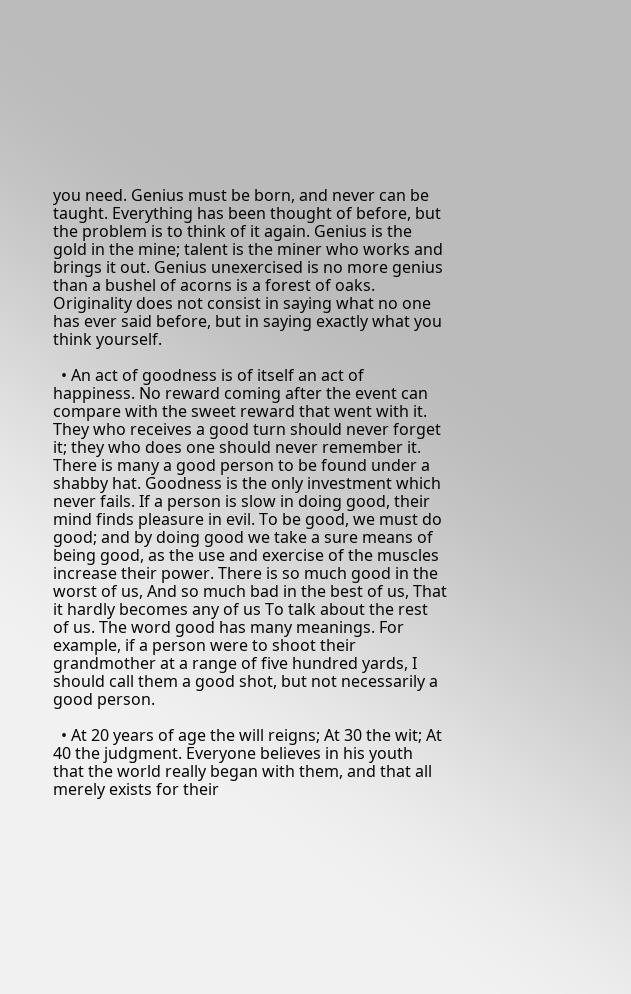you need. Genius must be born, and never can be taught. Everything has been thought of before, but the problem is to think of it again. Genius is the gold in the mine; talent is the miner who works and brings it out. Genius unexercised is no more genius than a bushel of acorns is a forest of oaks. Originality does not consist in saying what no one has ever said before, but in saying exactly what you think yourself.

  • An act of goodness is of itself an act of happiness. No reward coming after the event can compare with the sweet reward that went with it. They who receives a good turn should never forget it; they who does one should never remember it. There is many a good person to be found under a shabby hat. Goodness is the only investment which never fails. If a person is slow in doing good, their mind finds pleasure in evil. To be good, we must do good; and by doing good we take a sure means of being good, as the use and exercise of the muscles increase their power. There is so much good in the worst of us, And so much bad in the best of us, That it hardly becomes any of us To talk about the rest of us. The word good has many meanings. For example, if a person were to shoot their grandmother at a range of five hundred yards, I should call them a good shot, but not necessarily a good person.

  • At 20 years of age the will reigns; At 30 the wit; At 40 the judgment. Everyone believes in his youth that the world really began with them, and that all merely exists for their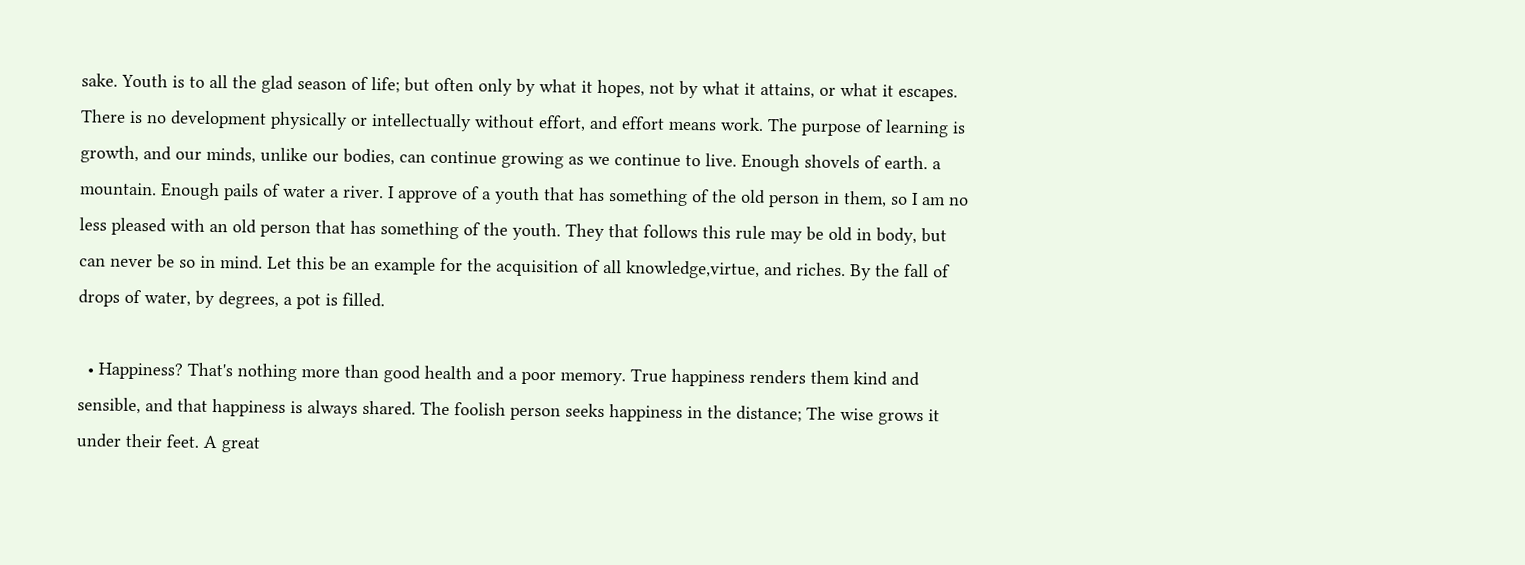sake. Youth is to all the glad season of life; but often only by what it hopes, not by what it attains, or what it escapes. There is no development physically or intellectually without effort, and effort means work. The purpose of learning is growth, and our minds, unlike our bodies, can continue growing as we continue to live. Enough shovels of earth. a mountain. Enough pails of water a river. I approve of a youth that has something of the old person in them, so I am no less pleased with an old person that has something of the youth. They that follows this rule may be old in body, but can never be so in mind. Let this be an example for the acquisition of all knowledge,virtue, and riches. By the fall of drops of water, by degrees, a pot is filled.

  • Happiness? That's nothing more than good health and a poor memory. True happiness renders them kind and sensible, and that happiness is always shared. The foolish person seeks happiness in the distance; The wise grows it under their feet. A great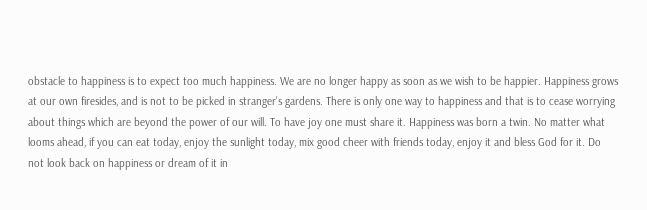obstacle to happiness is to expect too much happiness. We are no longer happy as soon as we wish to be happier. Happiness grows at our own firesides, and is not to be picked in stranger's gardens. There is only one way to happiness and that is to cease worrying about things which are beyond the power of our will. To have joy one must share it. Happiness was born a twin. No matter what looms ahead, if you can eat today, enjoy the sunlight today, mix good cheer with friends today, enjoy it and bless God for it. Do not look back on happiness or dream of it in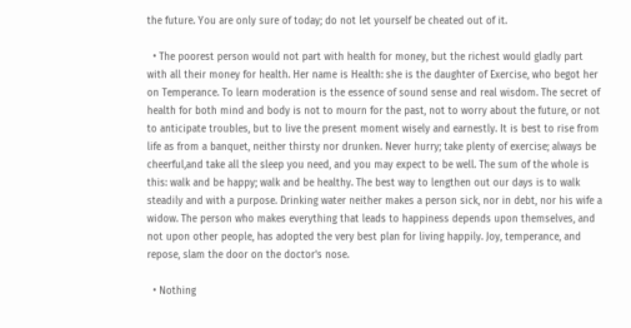the future. You are only sure of today; do not let yourself be cheated out of it.

  • The poorest person would not part with health for money, but the richest would gladly part with all their money for health. Her name is Health: she is the daughter of Exercise, who begot her on Temperance. To learn moderation is the essence of sound sense and real wisdom. The secret of health for both mind and body is not to mourn for the past, not to worry about the future, or not to anticipate troubles, but to live the present moment wisely and earnestly. It is best to rise from life as from a banquet, neither thirsty nor drunken. Never hurry; take plenty of exercise; always be cheerful,and take all the sleep you need, and you may expect to be well. The sum of the whole is this: walk and be happy; walk and be healthy. The best way to lengthen out our days is to walk steadily and with a purpose. Drinking water neither makes a person sick, nor in debt, nor his wife a widow. The person who makes everything that leads to happiness depends upon themselves, and not upon other people, has adopted the very best plan for living happily. Joy, temperance, and repose, slam the door on the doctor's nose.

  • Nothing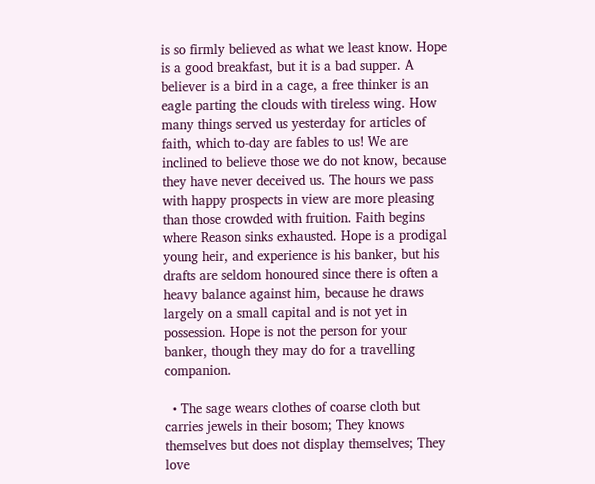is so firmly believed as what we least know. Hope is a good breakfast, but it is a bad supper. A believer is a bird in a cage, a free thinker is an eagle parting the clouds with tireless wing. How many things served us yesterday for articles of faith, which to-day are fables to us! We are inclined to believe those we do not know, because they have never deceived us. The hours we pass with happy prospects in view are more pleasing than those crowded with fruition. Faith begins where Reason sinks exhausted. Hope is a prodigal young heir, and experience is his banker, but his drafts are seldom honoured since there is often a heavy balance against him, because he draws largely on a small capital and is not yet in possession. Hope is not the person for your banker, though they may do for a travelling companion.

  • The sage wears clothes of coarse cloth but carries jewels in their bosom; They knows themselves but does not display themselves; They love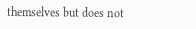themselves but does not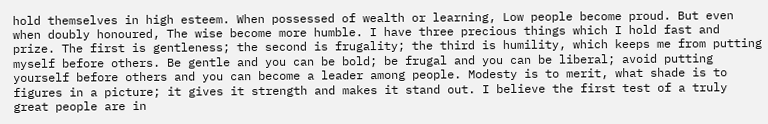hold themselves in high esteem. When possessed of wealth or learning, Low people become proud. But even when doubly honoured, The wise become more humble. I have three precious things which I hold fast and prize. The first is gentleness; the second is frugality; the third is humility, which keeps me from putting myself before others. Be gentle and you can be bold; be frugal and you can be liberal; avoid putting yourself before others and you can become a leader among people. Modesty is to merit, what shade is to figures in a picture; it gives it strength and makes it stand out. I believe the first test of a truly great people are in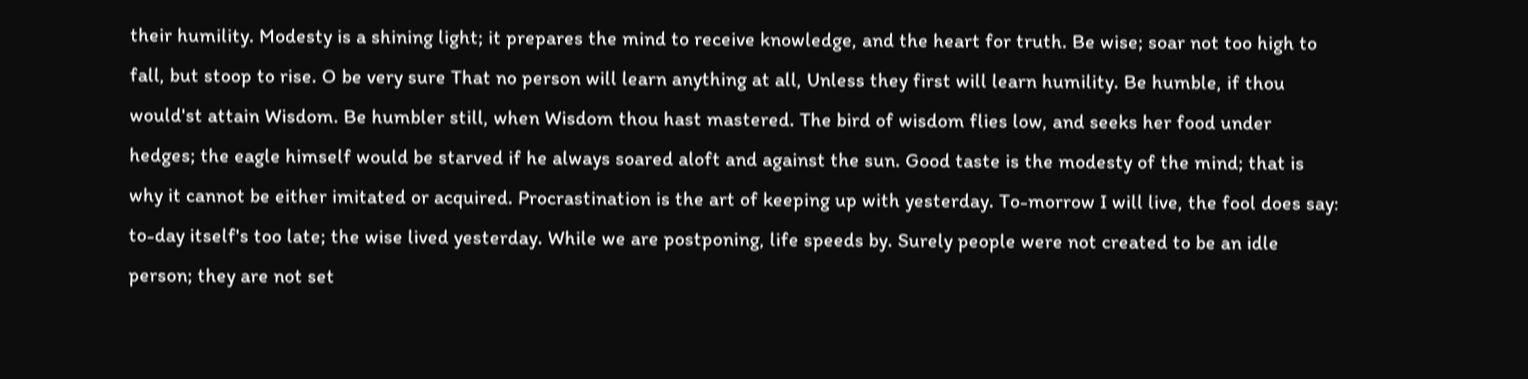their humility. Modesty is a shining light; it prepares the mind to receive knowledge, and the heart for truth. Be wise; soar not too high to fall, but stoop to rise. O be very sure That no person will learn anything at all, Unless they first will learn humility. Be humble, if thou would'st attain Wisdom. Be humbler still, when Wisdom thou hast mastered. The bird of wisdom flies low, and seeks her food under hedges; the eagle himself would be starved if he always soared aloft and against the sun. Good taste is the modesty of the mind; that is why it cannot be either imitated or acquired. Procrastination is the art of keeping up with yesterday. To-morrow I will live, the fool does say: to-day itself's too late; the wise lived yesterday. While we are postponing, life speeds by. Surely people were not created to be an idle person; they are not set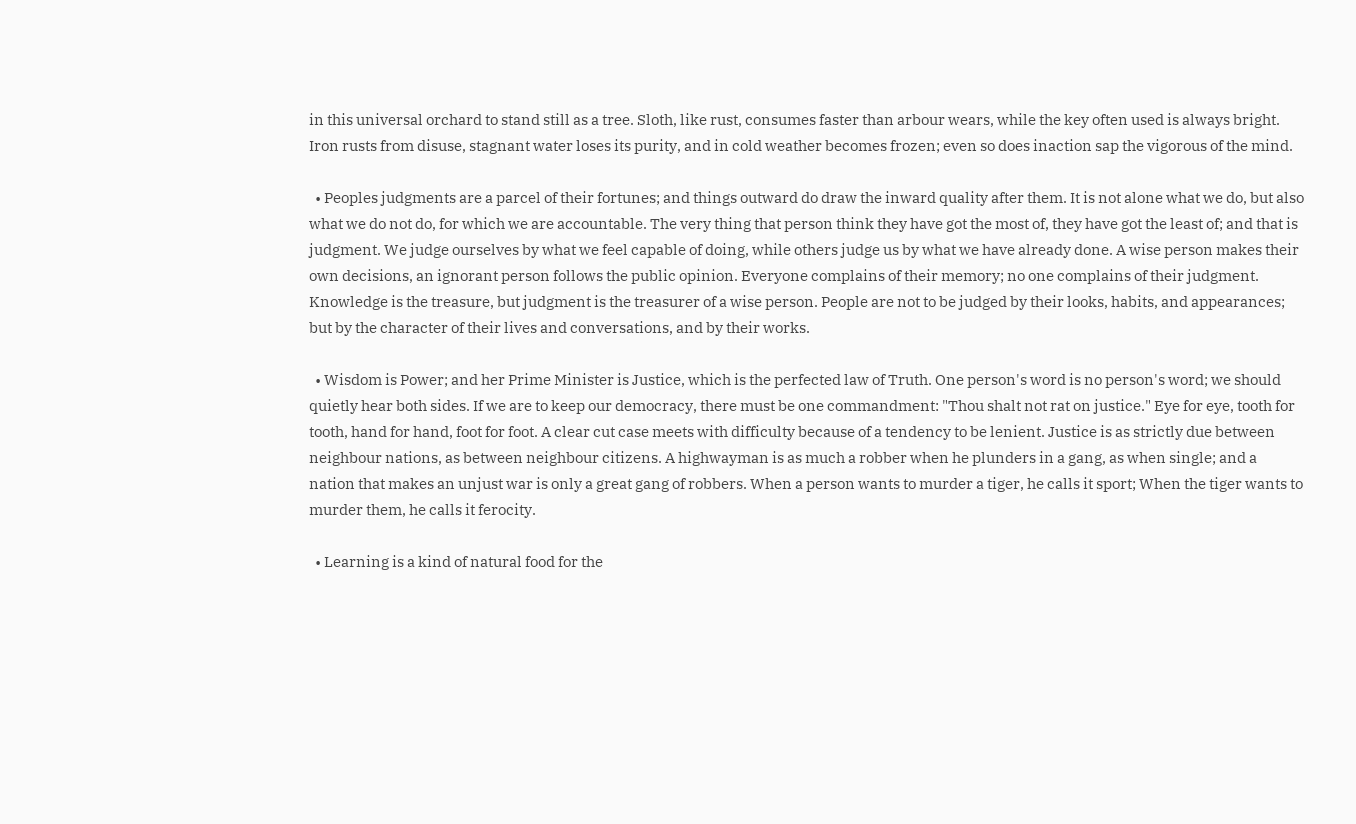in this universal orchard to stand still as a tree. Sloth, like rust, consumes faster than arbour wears, while the key often used is always bright. Iron rusts from disuse, stagnant water loses its purity, and in cold weather becomes frozen; even so does inaction sap the vigorous of the mind.

  • Peoples judgments are a parcel of their fortunes; and things outward do draw the inward quality after them. It is not alone what we do, but also what we do not do, for which we are accountable. The very thing that person think they have got the most of, they have got the least of; and that is judgment. We judge ourselves by what we feel capable of doing, while others judge us by what we have already done. A wise person makes their own decisions, an ignorant person follows the public opinion. Everyone complains of their memory; no one complains of their judgment. Knowledge is the treasure, but judgment is the treasurer of a wise person. People are not to be judged by their looks, habits, and appearances; but by the character of their lives and conversations, and by their works.

  • Wisdom is Power; and her Prime Minister is Justice, which is the perfected law of Truth. One person's word is no person's word; we should quietly hear both sides. If we are to keep our democracy, there must be one commandment: "Thou shalt not rat on justice." Eye for eye, tooth for tooth, hand for hand, foot for foot. A clear cut case meets with difficulty because of a tendency to be lenient. Justice is as strictly due between neighbour nations, as between neighbour citizens. A highwayman is as much a robber when he plunders in a gang, as when single; and a nation that makes an unjust war is only a great gang of robbers. When a person wants to murder a tiger, he calls it sport; When the tiger wants to murder them, he calls it ferocity.

  • Learning is a kind of natural food for the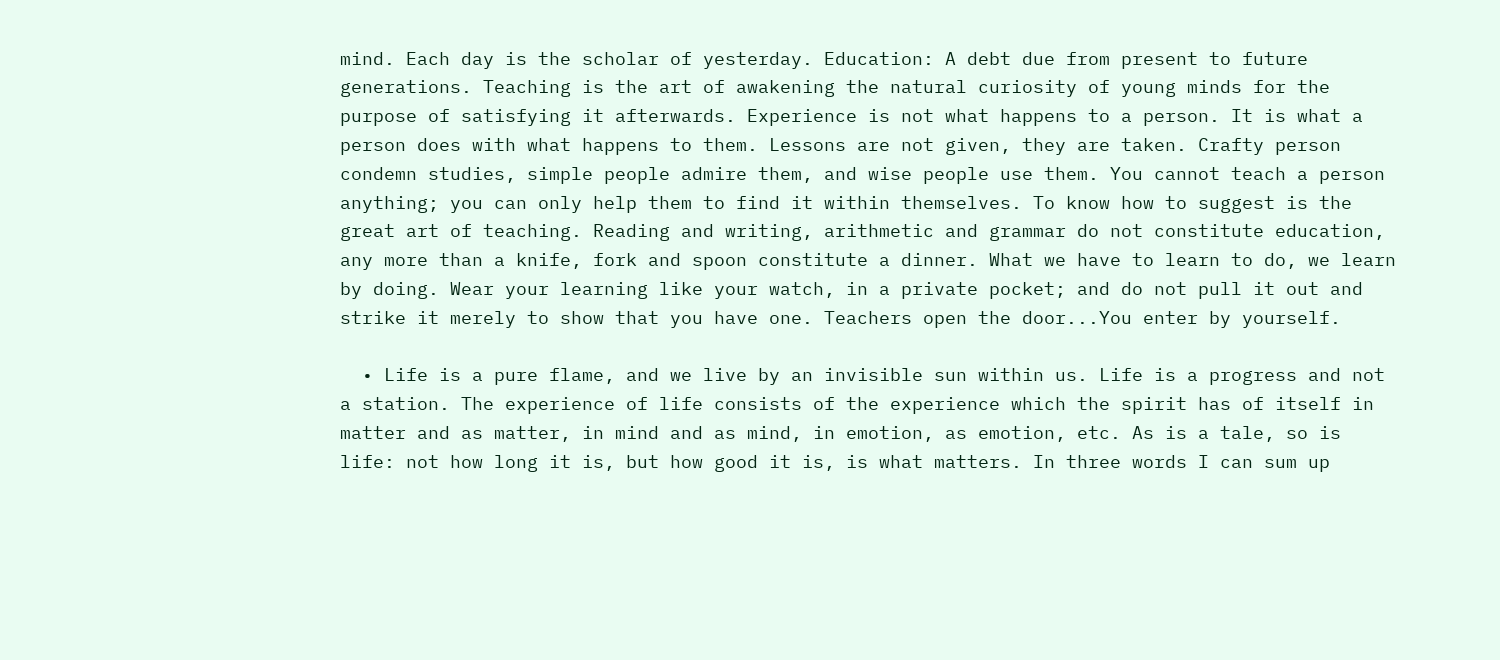mind. Each day is the scholar of yesterday. Education: A debt due from present to future generations. Teaching is the art of awakening the natural curiosity of young minds for the purpose of satisfying it afterwards. Experience is not what happens to a person. It is what a person does with what happens to them. Lessons are not given, they are taken. Crafty person condemn studies, simple people admire them, and wise people use them. You cannot teach a person anything; you can only help them to find it within themselves. To know how to suggest is the great art of teaching. Reading and writing, arithmetic and grammar do not constitute education, any more than a knife, fork and spoon constitute a dinner. What we have to learn to do, we learn by doing. Wear your learning like your watch, in a private pocket; and do not pull it out and strike it merely to show that you have one. Teachers open the door...You enter by yourself.

  • Life is a pure flame, and we live by an invisible sun within us. Life is a progress and not a station. The experience of life consists of the experience which the spirit has of itself in matter and as matter, in mind and as mind, in emotion, as emotion, etc. As is a tale, so is life: not how long it is, but how good it is, is what matters. In three words I can sum up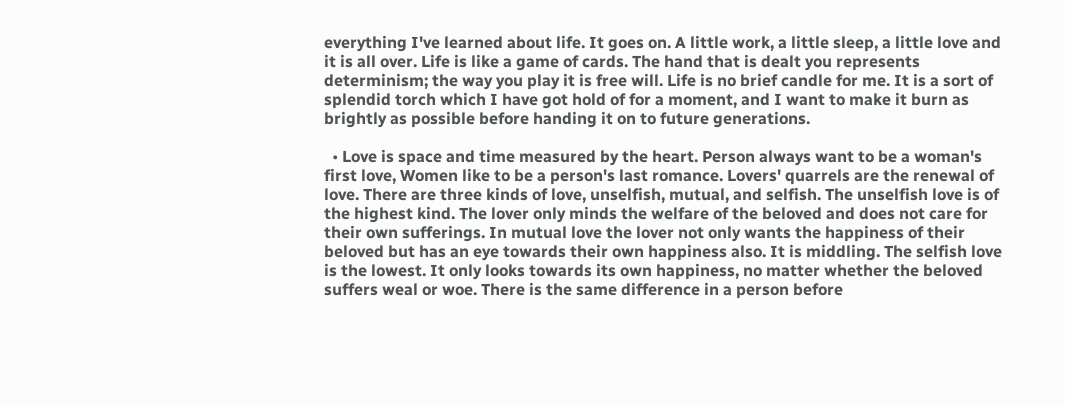everything I've learned about life. It goes on. A little work, a little sleep, a little love and it is all over. Life is like a game of cards. The hand that is dealt you represents determinism; the way you play it is free will. Life is no brief candle for me. It is a sort of splendid torch which I have got hold of for a moment, and I want to make it burn as brightly as possible before handing it on to future generations.

  • Love is space and time measured by the heart. Person always want to be a woman's first love, Women like to be a person's last romance. Lovers' quarrels are the renewal of love. There are three kinds of love, unselfish, mutual, and selfish. The unselfish love is of the highest kind. The lover only minds the welfare of the beloved and does not care for their own sufferings. In mutual love the lover not only wants the happiness of their beloved but has an eye towards their own happiness also. It is middling. The selfish love is the lowest. It only looks towards its own happiness, no matter whether the beloved suffers weal or woe. There is the same difference in a person before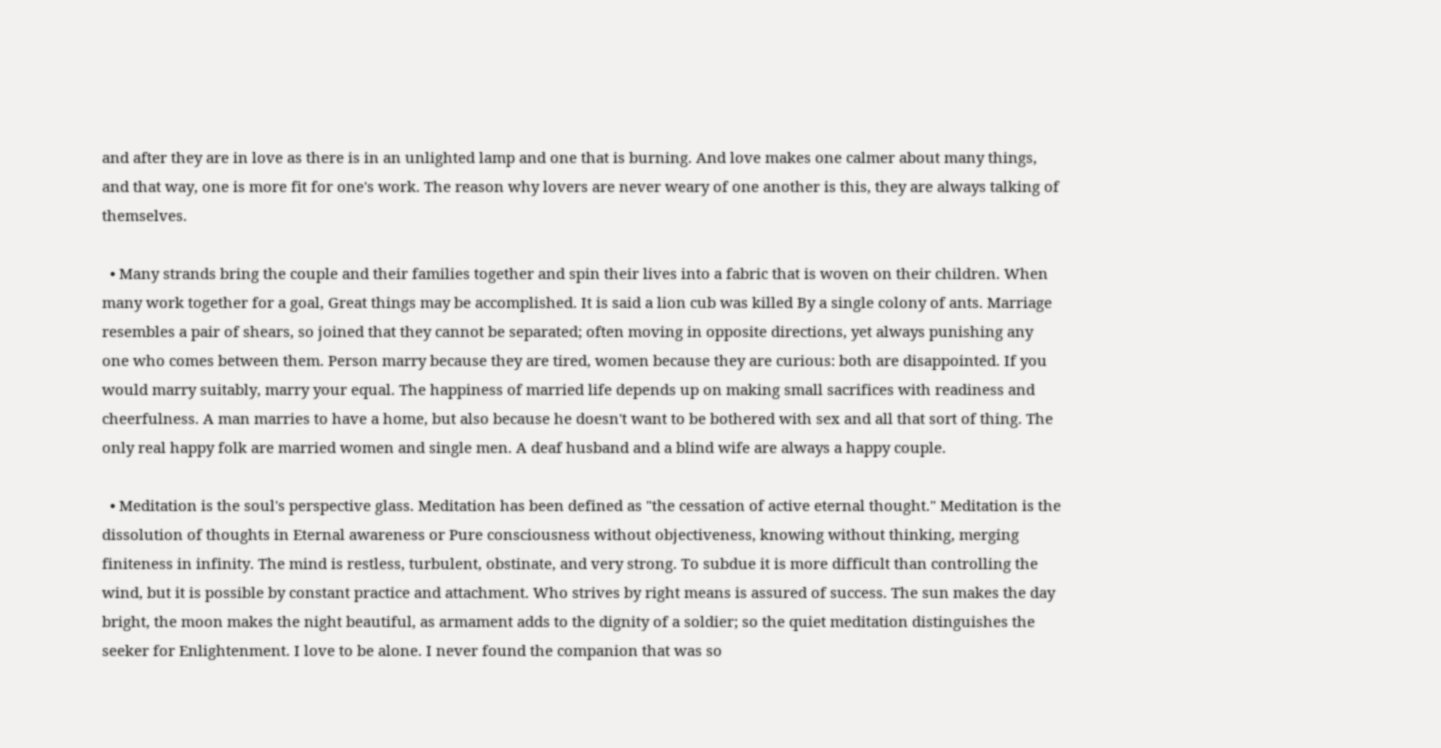and after they are in love as there is in an unlighted lamp and one that is burning. And love makes one calmer about many things, and that way, one is more fit for one's work. The reason why lovers are never weary of one another is this, they are always talking of themselves.

  • Many strands bring the couple and their families together and spin their lives into a fabric that is woven on their children. When many work together for a goal, Great things may be accomplished. It is said a lion cub was killed By a single colony of ants. Marriage resembles a pair of shears, so joined that they cannot be separated; often moving in opposite directions, yet always punishing any one who comes between them. Person marry because they are tired, women because they are curious: both are disappointed. If you would marry suitably, marry your equal. The happiness of married life depends up on making small sacrifices with readiness and cheerfulness. A man marries to have a home, but also because he doesn't want to be bothered with sex and all that sort of thing. The only real happy folk are married women and single men. A deaf husband and a blind wife are always a happy couple.

  • Meditation is the soul's perspective glass. Meditation has been defined as "the cessation of active eternal thought." Meditation is the dissolution of thoughts in Eternal awareness or Pure consciousness without objectiveness, knowing without thinking, merging finiteness in infinity. The mind is restless, turbulent, obstinate, and very strong. To subdue it is more difficult than controlling the wind, but it is possible by constant practice and attachment. Who strives by right means is assured of success. The sun makes the day bright, the moon makes the night beautiful, as armament adds to the dignity of a soldier; so the quiet meditation distinguishes the seeker for Enlightenment. I love to be alone. I never found the companion that was so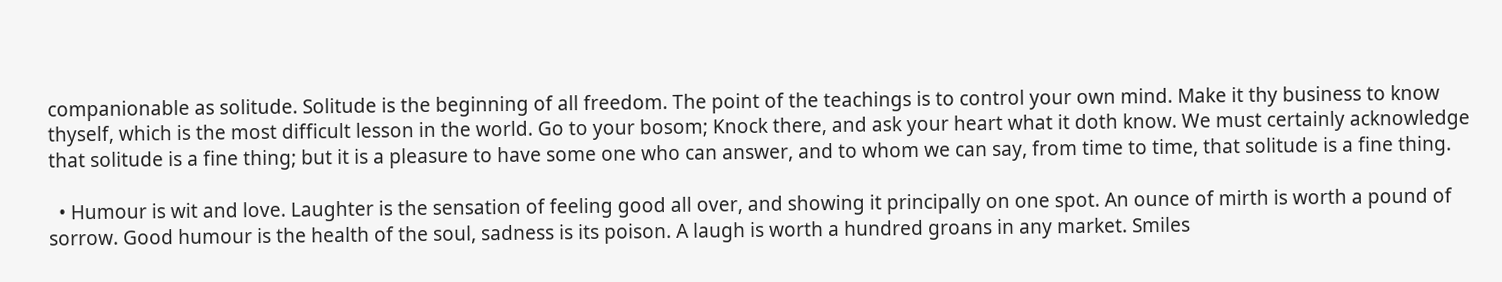companionable as solitude. Solitude is the beginning of all freedom. The point of the teachings is to control your own mind. Make it thy business to know thyself, which is the most difficult lesson in the world. Go to your bosom; Knock there, and ask your heart what it doth know. We must certainly acknowledge that solitude is a fine thing; but it is a pleasure to have some one who can answer, and to whom we can say, from time to time, that solitude is a fine thing.

  • Humour is wit and love. Laughter is the sensation of feeling good all over, and showing it principally on one spot. An ounce of mirth is worth a pound of sorrow. Good humour is the health of the soul, sadness is its poison. A laugh is worth a hundred groans in any market. Smiles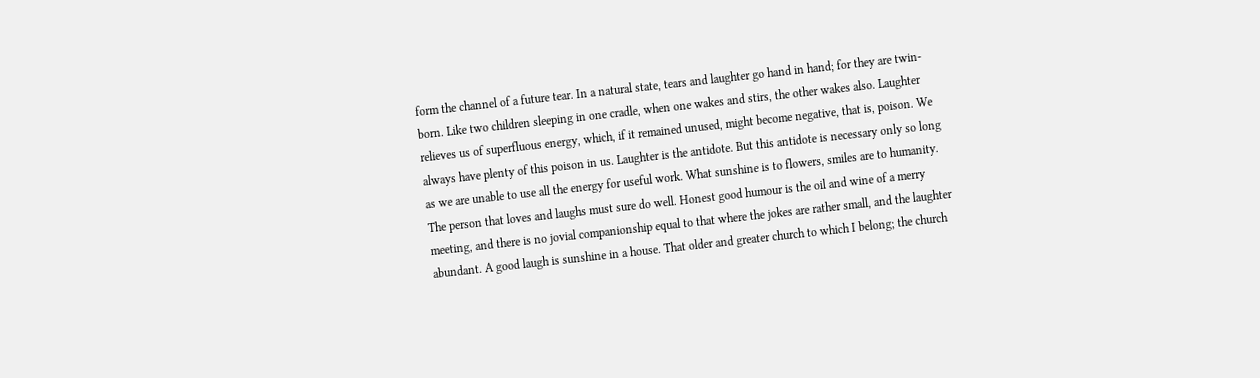form the channel of a future tear. In a natural state, tears and laughter go hand in hand; for they are twin-born. Like two children sleeping in one cradle, when one wakes and stirs, the other wakes also. Laughter relieves us of superfluous energy, which, if it remained unused, might become negative, that is, poison. We always have plenty of this poison in us. Laughter is the antidote. But this antidote is necessary only so long as we are unable to use all the energy for useful work. What sunshine is to flowers, smiles are to humanity. The person that loves and laughs must sure do well. Honest good humour is the oil and wine of a merry meeting, and there is no jovial companionship equal to that where the jokes are rather small, and the laughter abundant. A good laugh is sunshine in a house. That older and greater church to which I belong; the church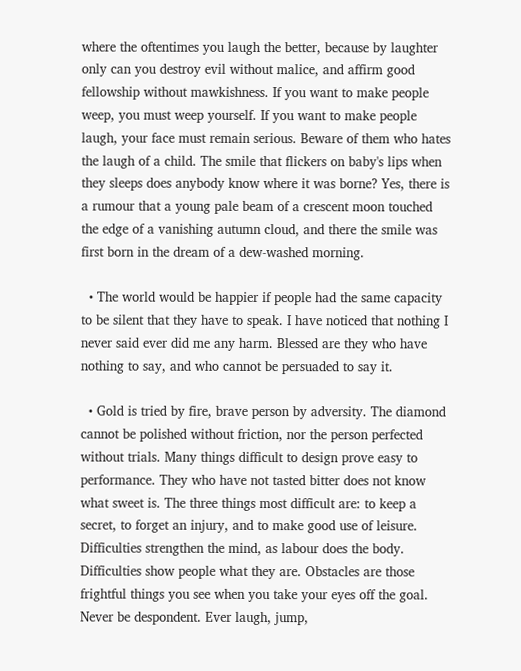where the oftentimes you laugh the better, because by laughter only can you destroy evil without malice, and affirm good fellowship without mawkishness. If you want to make people weep, you must weep yourself. If you want to make people laugh, your face must remain serious. Beware of them who hates the laugh of a child. The smile that flickers on baby's lips when they sleeps does anybody know where it was borne? Yes, there is a rumour that a young pale beam of a crescent moon touched the edge of a vanishing autumn cloud, and there the smile was first born in the dream of a dew-washed morning.

  • The world would be happier if people had the same capacity to be silent that they have to speak. I have noticed that nothing I never said ever did me any harm. Blessed are they who have nothing to say, and who cannot be persuaded to say it.

  • Gold is tried by fire, brave person by adversity. The diamond cannot be polished without friction, nor the person perfected without trials. Many things difficult to design prove easy to performance. They who have not tasted bitter does not know what sweet is. The three things most difficult are: to keep a secret, to forget an injury, and to make good use of leisure. Difficulties strengthen the mind, as labour does the body. Difficulties show people what they are. Obstacles are those frightful things you see when you take your eyes off the goal. Never be despondent. Ever laugh, jump,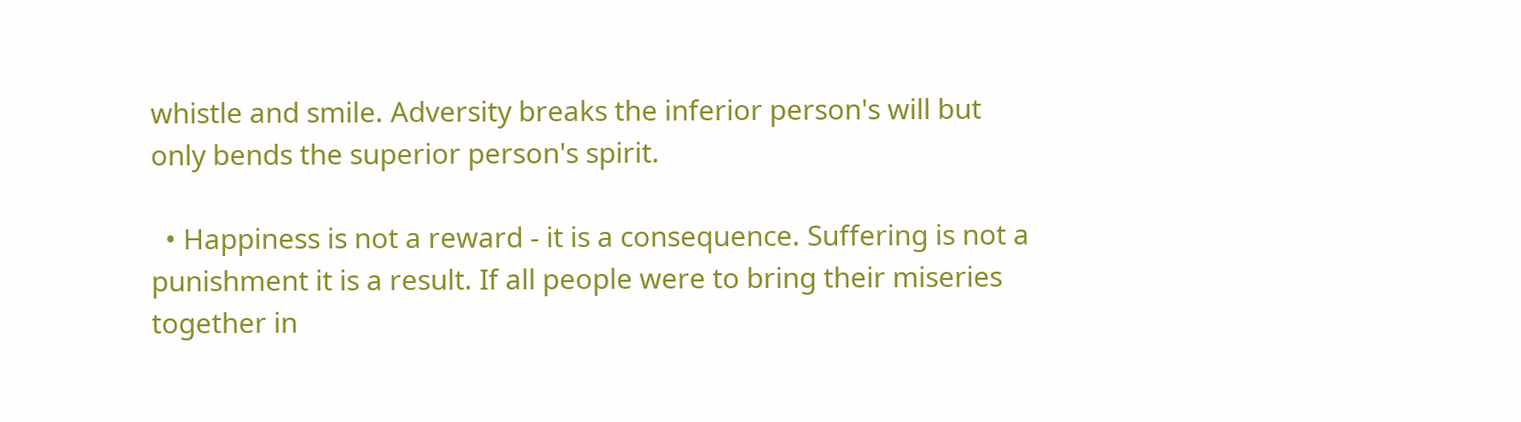whistle and smile. Adversity breaks the inferior person's will but only bends the superior person's spirit.

  • Happiness is not a reward - it is a consequence. Suffering is not a punishment it is a result. If all people were to bring their miseries together in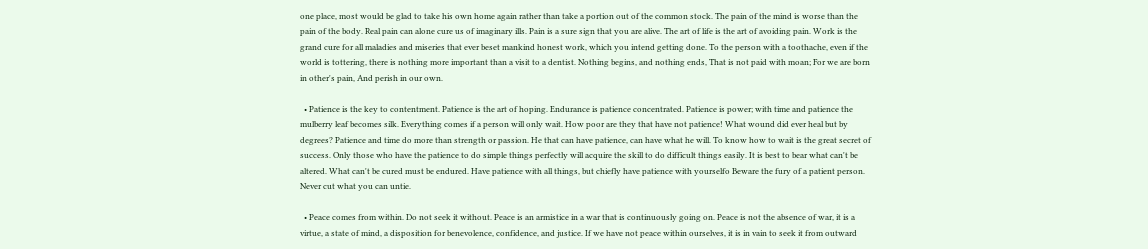one place, most would be glad to take his own home again rather than take a portion out of the common stock. The pain of the mind is worse than the pain of the body. Real pain can alone cure us of imaginary ills. Pain is a sure sign that you are alive. The art of life is the art of avoiding pain. Work is the grand cure for all maladies and miseries that ever beset mankind honest work, which you intend getting done. To the person with a toothache, even if the world is tottering, there is nothing more important than a visit to a dentist. Nothing begins, and nothing ends, That is not paid with moan; For we are born in other's pain, And perish in our own.

  • Patience is the key to contentment. Patience is the art of hoping. Endurance is patience concentrated. Patience is power; with time and patience the mulberry leaf becomes silk. Everything comes if a person will only wait. How poor are they that have not patience! What wound did ever heal but by degrees? Patience and time do more than strength or passion. He that can have patience, can have what he will. To know how to wait is the great secret of success. Only those who have the patience to do simple things perfectly will acquire the skill to do difficult things easily. It is best to bear what can't be altered. What can't be cured must be endured. Have patience with all things, but chiefly have patience with yourselfo Beware the fury of a patient person. Never cut what you can untie.

  • Peace comes from within. Do not seek it without. Peace is an armistice in a war that is continuously going on. Peace is not the absence of war, it is a virtue, a state of mind, a disposition for benevolence, confidence, and justice. If we have not peace within ourselves, it is in vain to seek it from outward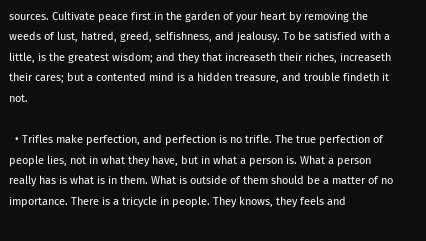sources. Cultivate peace first in the garden of your heart by removing the weeds of lust, hatred, greed, selfishness, and jealousy. To be satisfied with a little, is the greatest wisdom; and they that increaseth their riches, increaseth their cares; but a contented mind is a hidden treasure, and trouble findeth it not.

  • Trifles make perfection, and perfection is no trifle. The true perfection of people lies, not in what they have, but in what a person is. What a person really has is what is in them. What is outside of them should be a matter of no importance. There is a tricycle in people. They knows, they feels and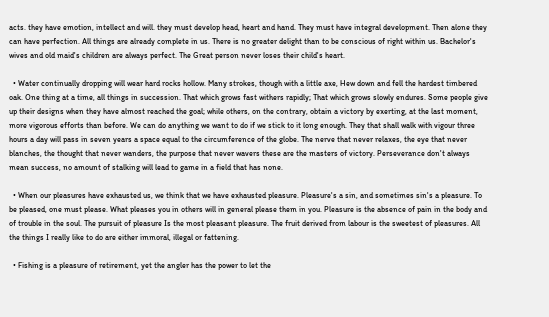acts. they have emotion, intellect and will. they must develop head, heart and hand. They must have integral development. Then alone they can have perfection. All things are already complete in us. There is no greater delight than to be conscious of right within us. Bachelor's wives and old maid's children are always perfect. The Great person never loses their child's heart.

  • Water continually dropping will wear hard rocks hollow. Many strokes, though with a little axe, Hew down and fell the hardest timbered oak. One thing at a time, all things in succession. That which grows fast withers rapidly; That which grows slowly endures. Some people give up their designs when they have almost reached the goal; while others, on the contrary, obtain a victory by exerting, at the last moment, more vigorous efforts than before. We can do anything we want to do if we stick to it long enough. They that shall walk with vigour three hours a day will pass in seven years a space equal to the circumference of the globe. The nerve that never relaxes, the eye that never blanches, the thought that never wanders, the purpose that never wavers these are the masters of victory. Perseverance don't always mean success, no amount of stalking will lead to game in a field that has none.

  • When our pleasures have exhausted us, we think that we have exhausted pleasure. Pleasure's a sin, and sometimes sin's a pleasure. To be pleased, one must please. What pleases you in others will in general please them in you. Pleasure is the absence of pain in the body and of trouble in the soul. The pursuit of pleasure Is the most pleasant pleasure. The fruit derived from labour is the sweetest of pleasures. All the things I really like to do are either immoral, illegal or fattening.

  • Fishing is a pleasure of retirement, yet the angler has the power to let the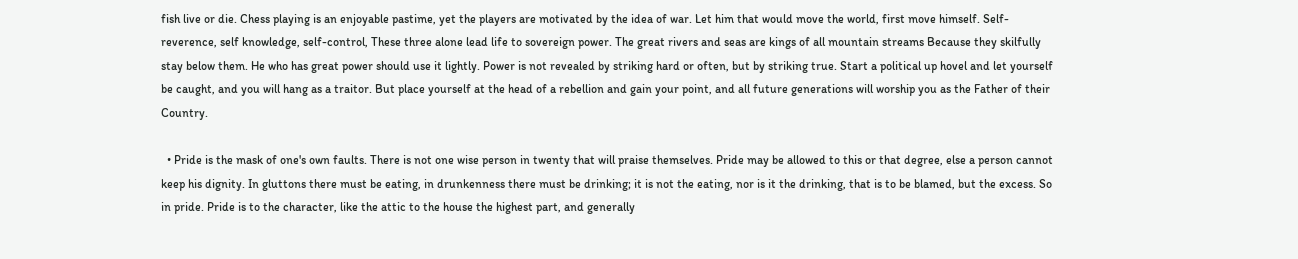fish live or die. Chess playing is an enjoyable pastime, yet the players are motivated by the idea of war. Let him that would move the world, first move himself. Self-reverence, self knowledge, self-control, These three alone lead life to sovereign power. The great rivers and seas are kings of all mountain streams Because they skilfully stay below them. He who has great power should use it lightly. Power is not revealed by striking hard or often, but by striking true. Start a political up hovel and let yourself be caught, and you will hang as a traitor. But place yourself at the head of a rebellion and gain your point, and all future generations will worship you as the Father of their Country.

  • Pride is the mask of one's own faults. There is not one wise person in twenty that will praise themselves. Pride may be allowed to this or that degree, else a person cannot keep his dignity. In gluttons there must be eating, in drunkenness there must be drinking; it is not the eating, nor is it the drinking, that is to be blamed, but the excess. So in pride. Pride is to the character, like the attic to the house the highest part, and generally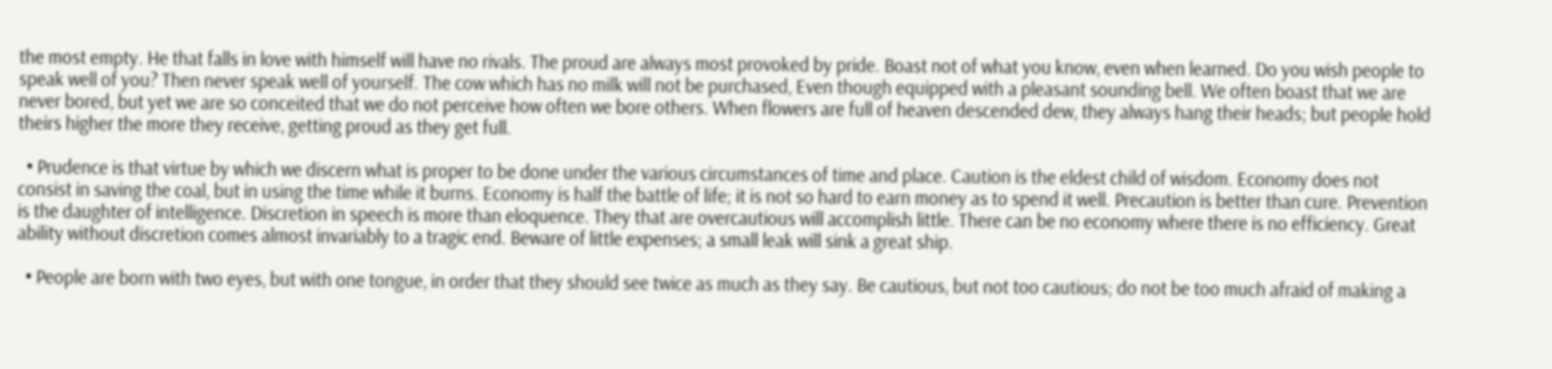the most empty. He that falls in love with himself will have no rivals. The proud are always most provoked by pride. Boast not of what you know, even when learned. Do you wish people to speak well of you? Then never speak well of yourself. The cow which has no milk will not be purchased, Even though equipped with a pleasant sounding bell. We often boast that we are never bored, but yet we are so conceited that we do not perceive how often we bore others. When flowers are full of heaven descended dew, they always hang their heads; but people hold theirs higher the more they receive, getting proud as they get full.

  • Prudence is that virtue by which we discern what is proper to be done under the various circumstances of time and place. Caution is the eldest child of wisdom. Economy does not consist in saving the coal, but in using the time while it burns. Economy is half the battle of life; it is not so hard to earn money as to spend it well. Precaution is better than cure. Prevention is the daughter of intelligence. Discretion in speech is more than eloquence. They that are overcautious will accomplish little. There can be no economy where there is no efficiency. Great ability without discretion comes almost invariably to a tragic end. Beware of little expenses; a small leak will sink a great ship.

  • People are born with two eyes, but with one tongue, in order that they should see twice as much as they say. Be cautious, but not too cautious; do not be too much afraid of making a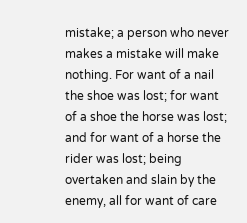mistake; a person who never makes a mistake will make nothing. For want of a nail the shoe was lost; for want of a shoe the horse was lost; and for want of a horse the rider was lost; being overtaken and slain by the enemy, all for want of care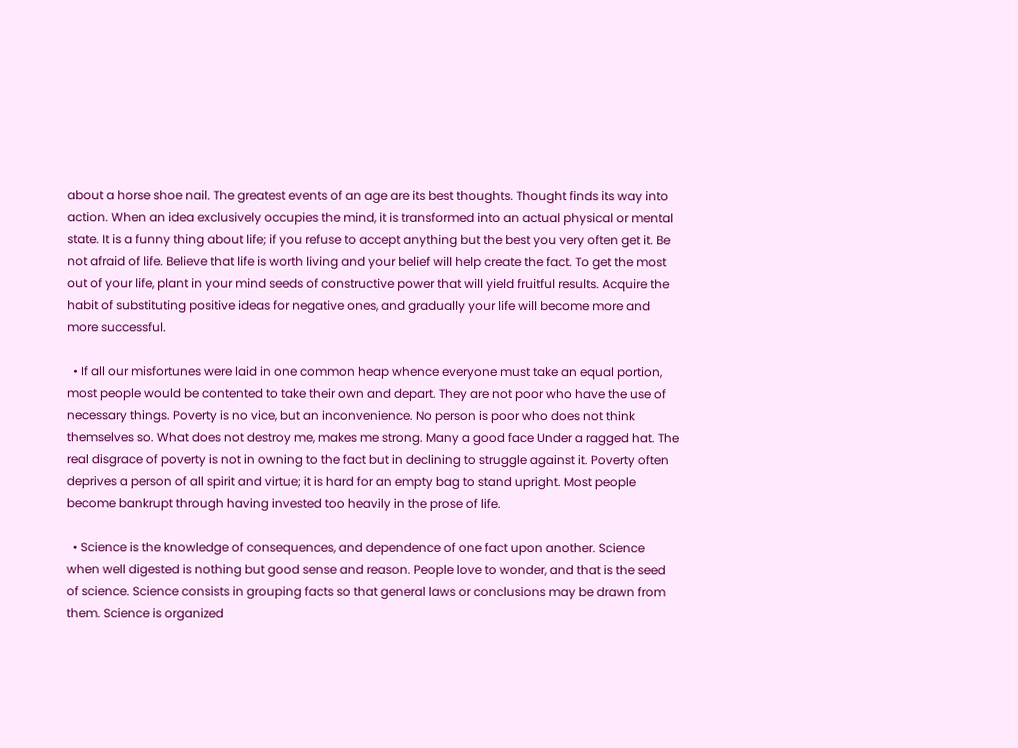about a horse shoe nail. The greatest events of an age are its best thoughts. Thought finds its way into action. When an idea exclusively occupies the mind, it is transformed into an actual physical or mental state. It is a funny thing about life; if you refuse to accept anything but the best you very often get it. Be not afraid of life. Believe that life is worth living and your belief will help create the fact. To get the most out of your life, plant in your mind seeds of constructive power that will yield fruitful results. Acquire the habit of substituting positive ideas for negative ones, and gradually your life will become more and more successful.

  • If all our misfortunes were laid in one common heap whence everyone must take an equal portion, most people would be contented to take their own and depart. They are not poor who have the use of necessary things. Poverty is no vice, but an inconvenience. No person is poor who does not think themselves so. What does not destroy me, makes me strong. Many a good face Under a ragged hat. The real disgrace of poverty is not in owning to the fact but in declining to struggle against it. Poverty often deprives a person of all spirit and virtue; it is hard for an empty bag to stand upright. Most people become bankrupt through having invested too heavily in the prose of life.

  • Science is the knowledge of consequences, and dependence of one fact upon another. Science when well digested is nothing but good sense and reason. People love to wonder, and that is the seed of science. Science consists in grouping facts so that general laws or conclusions may be drawn from them. Science is organized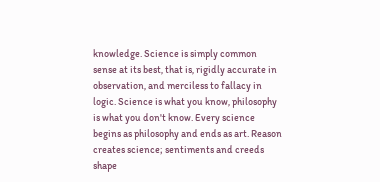knowledge. Science is simply common sense at its best, that is, rigidly accurate in observation, and merciless to fallacy in logic. Science is what you know, philosophy is what you don't know. Every science begins as philosophy and ends as art. Reason creates science; sentiments and creeds shape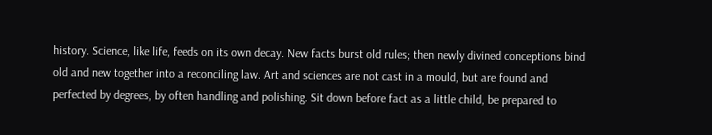history. Science, like life, feeds on its own decay. New facts burst old rules; then newly divined conceptions bind old and new together into a reconciling law. Art and sciences are not cast in a mould, but are found and perfected by degrees, by often handling and polishing. Sit down before fact as a little child, be prepared to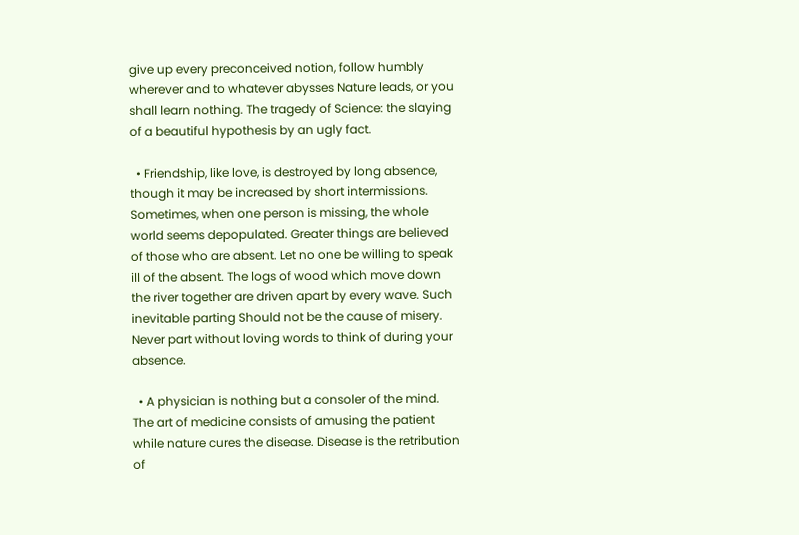give up every preconceived notion, follow humbly wherever and to whatever abysses Nature leads, or you shall learn nothing. The tragedy of Science: the slaying of a beautiful hypothesis by an ugly fact.

  • Friendship, like love, is destroyed by long absence, though it may be increased by short intermissions. Sometimes, when one person is missing, the whole world seems depopulated. Greater things are believed of those who are absent. Let no one be willing to speak ill of the absent. The logs of wood which move down the river together are driven apart by every wave. Such inevitable parting Should not be the cause of misery. Never part without loving words to think of during your absence.

  • A physician is nothing but a consoler of the mind. The art of medicine consists of amusing the patient while nature cures the disease. Disease is the retribution of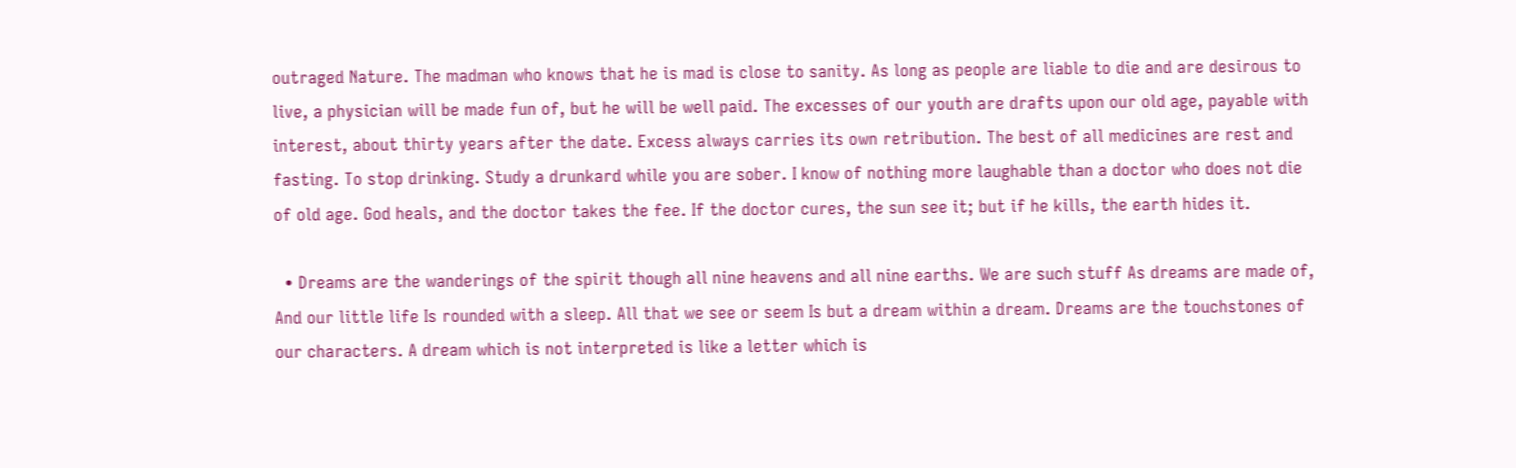outraged Nature. The madman who knows that he is mad is close to sanity. As long as people are liable to die and are desirous to live, a physician will be made fun of, but he will be well paid. The excesses of our youth are drafts upon our old age, payable with interest, about thirty years after the date. Excess always carries its own retribution. The best of all medicines are rest and fasting. To stop drinking. Study a drunkard while you are sober. I know of nothing more laughable than a doctor who does not die of old age. God heals, and the doctor takes the fee. If the doctor cures, the sun see it; but if he kills, the earth hides it.

  • Dreams are the wanderings of the spirit though all nine heavens and all nine earths. We are such stuff As dreams are made of, And our little life Is rounded with a sleep. All that we see or seem Is but a dream within a dream. Dreams are the touchstones of our characters. A dream which is not interpreted is like a letter which is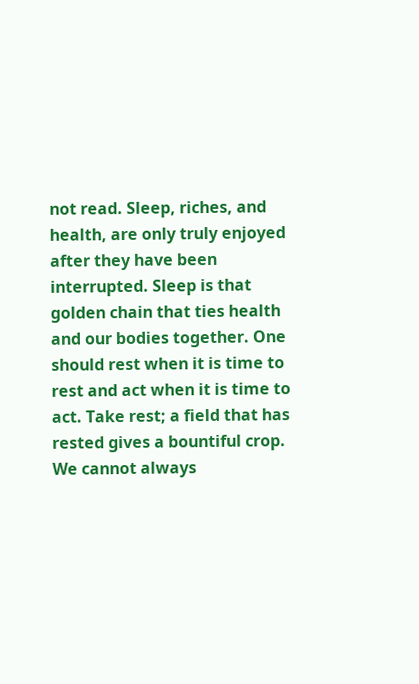not read. Sleep, riches, and health, are only truly enjoyed after they have been interrupted. Sleep is that golden chain that ties health and our bodies together. One should rest when it is time to rest and act when it is time to act. Take rest; a field that has rested gives a bountiful crop. We cannot always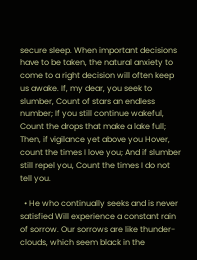secure sleep. When important decisions have to be taken, the natural anxiety to come to a right decision will often keep us awake. If, my dear, you seek to slumber, Count of stars an endless number; If you still continue wakeful, Count the drops that make a lake full; Then, if vigilance yet above you Hover, count the times I love you; And if slumber still repel you, Count the times I do not tell you.

  • He who continually seeks and is never satisfied Will experience a constant rain of sorrow. Our sorrows are like thunder-clouds, which seem black in the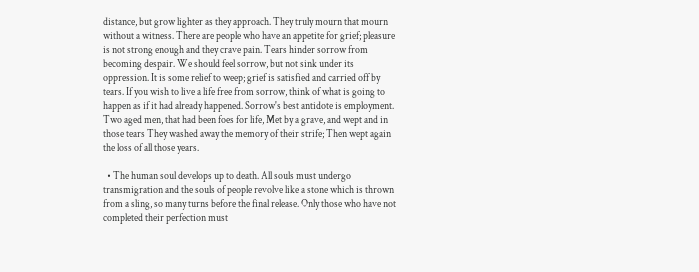distance, but grow lighter as they approach. They truly mourn that mourn without a witness. There are people who have an appetite for grief; pleasure is not strong enough and they crave pain. Tears hinder sorrow from becoming despair. We should feel sorrow, but not sink under its oppression. It is some relief to weep; grief is satisfied and carried off by tears. If you wish to live a life free from sorrow, think of what is going to happen as if it had already happened. Sorrow's best antidote is employment. Two aged men, that had been foes for life, Met by a grave, and wept and in those tears They washed away the memory of their strife; Then wept again the loss of all those years.

  • The human soul develops up to death. All souls must undergo transmigration and the souls of people revolve like a stone which is thrown from a sling, so many turns before the final release. Only those who have not completed their perfection must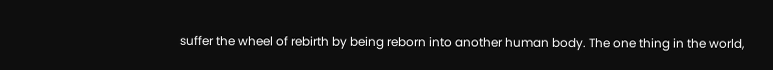suffer the wheel of rebirth by being reborn into another human body. The one thing in the world,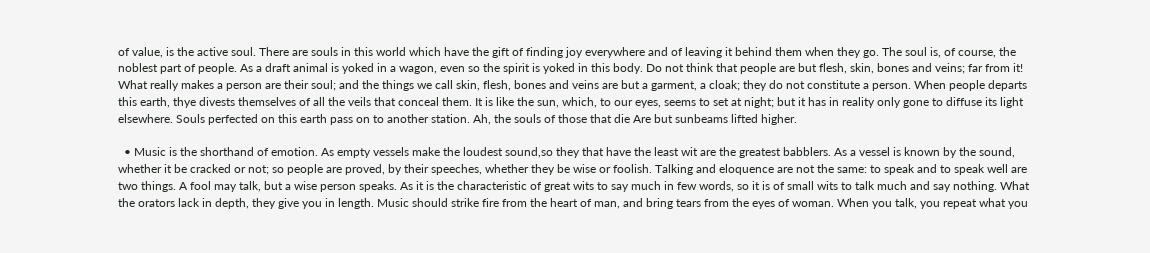of value, is the active soul. There are souls in this world which have the gift of finding joy everywhere and of leaving it behind them when they go. The soul is, of course, the noblest part of people. As a draft animal is yoked in a wagon, even so the spirit is yoked in this body. Do not think that people are but flesh, skin, bones and veins; far from it! What really makes a person are their soul; and the things we call skin, flesh, bones and veins are but a garment, a cloak; they do not constitute a person. When people departs this earth, thye divests themselves of all the veils that conceal them. It is like the sun, which, to our eyes, seems to set at night; but it has in reality only gone to diffuse its light elsewhere. Souls perfected on this earth pass on to another station. Ah, the souls of those that die Are but sunbeams lifted higher.

  • Music is the shorthand of emotion. As empty vessels make the loudest sound,so they that have the least wit are the greatest babblers. As a vessel is known by the sound, whether it be cracked or not; so people are proved, by their speeches, whether they be wise or foolish. Talking and eloquence are not the same: to speak and to speak well are two things. A fool may talk, but a wise person speaks. As it is the characteristic of great wits to say much in few words, so it is of small wits to talk much and say nothing. What the orators lack in depth, they give you in length. Music should strike fire from the heart of man, and bring tears from the eyes of woman. When you talk, you repeat what you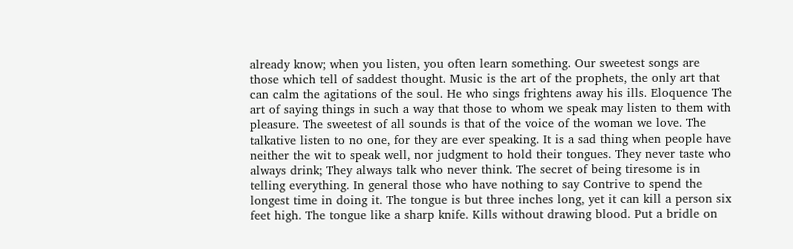already know; when you listen, you often learn something. Our sweetest songs are those which tell of saddest thought. Music is the art of the prophets, the only art that can calm the agitations of the soul. He who sings frightens away his ills. Eloquence The art of saying things in such a way that those to whom we speak may listen to them with pleasure. The sweetest of all sounds is that of the voice of the woman we love. The talkative listen to no one, for they are ever speaking. It is a sad thing when people have neither the wit to speak well, nor judgment to hold their tongues. They never taste who always drink; They always talk who never think. The secret of being tiresome is in telling everything. In general those who have nothing to say Contrive to spend the longest time in doing it. The tongue is but three inches long, yet it can kill a person six feet high. The tongue like a sharp knife. Kills without drawing blood. Put a bridle on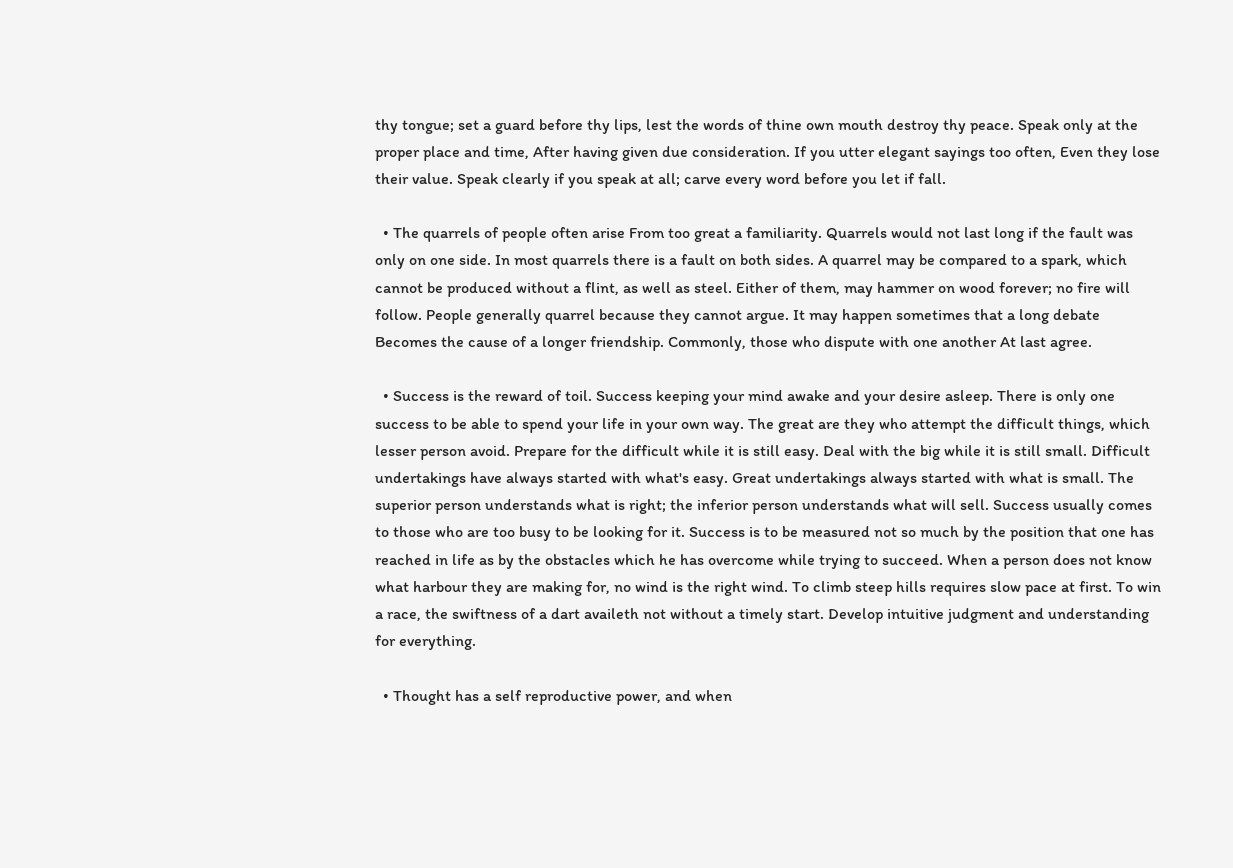thy tongue; set a guard before thy lips, lest the words of thine own mouth destroy thy peace. Speak only at the proper place and time, After having given due consideration. If you utter elegant sayings too often, Even they lose their value. Speak clearly if you speak at all; carve every word before you let if fall.

  • The quarrels of people often arise From too great a familiarity. Quarrels would not last long if the fault was only on one side. In most quarrels there is a fault on both sides. A quarrel may be compared to a spark, which cannot be produced without a flint, as well as steel. Either of them, may hammer on wood forever; no fire will follow. People generally quarrel because they cannot argue. It may happen sometimes that a long debate Becomes the cause of a longer friendship. Commonly, those who dispute with one another At last agree.

  • Success is the reward of toil. Success keeping your mind awake and your desire asleep. There is only one success to be able to spend your life in your own way. The great are they who attempt the difficult things, which lesser person avoid. Prepare for the difficult while it is still easy. Deal with the big while it is still small. Difficult undertakings have always started with what's easy. Great undertakings always started with what is small. The superior person understands what is right; the inferior person understands what will sell. Success usually comes to those who are too busy to be looking for it. Success is to be measured not so much by the position that one has reached in life as by the obstacles which he has overcome while trying to succeed. When a person does not know what harbour they are making for, no wind is the right wind. To climb steep hills requires slow pace at first. To win a race, the swiftness of a dart availeth not without a timely start. Develop intuitive judgment and understanding for everything.

  • Thought has a self reproductive power, and when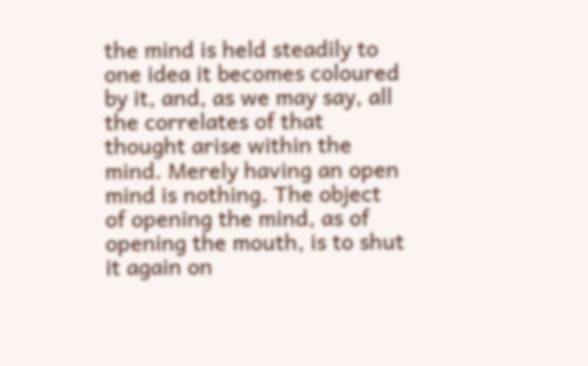the mind is held steadily to one idea it becomes coloured by it, and, as we may say, all the correlates of that thought arise within the mind. Merely having an open mind is nothing. The object of opening the mind, as of opening the mouth, is to shut it again on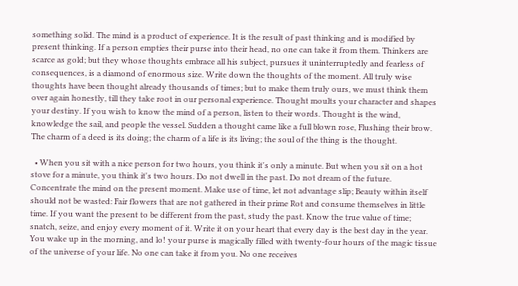something solid. The mind is a product of experience. It is the result of past thinking and is modified by present thinking. If a person empties their purse into their head, no one can take it from them. Thinkers are scarce as gold; but they whose thoughts embrace all his subject, pursues it uninterruptedly and fearless of consequences, is a diamond of enormous size. Write down the thoughts of the moment. All truly wise thoughts have been thought already thousands of times; but to make them truly ours, we must think them over again honestly, till they take root in our personal experience. Thought moults your character and shapes your destiny. If you wish to know the mind of a person, listen to their words. Thought is the wind, knowledge the sail, and people the vessel. Sudden a thought came like a full blown rose, Flushing their brow. The charm of a deed is its doing; the charm of a life is its living; the soul of the thing is the thought.

  • When you sit with a nice person for two hours, you think it's only a minute. But when you sit on a hot stove for a minute, you think it's two hours. Do not dwell in the past. Do not dream of the future. Concentrate the mind on the present moment. Make use of time, let not advantage slip; Beauty within itself should not be wasted: Fair flowers that are not gathered in their prime Rot and consume themselves in little time. If you want the present to be different from the past, study the past. Know the true value of time; snatch, seize, and enjoy every moment of it. Write it on your heart that every day is the best day in the year. You wake up in the morning, and lo! your purse is magically filled with twenty-four hours of the magic tissue of the universe of your life. No one can take it from you. No one receives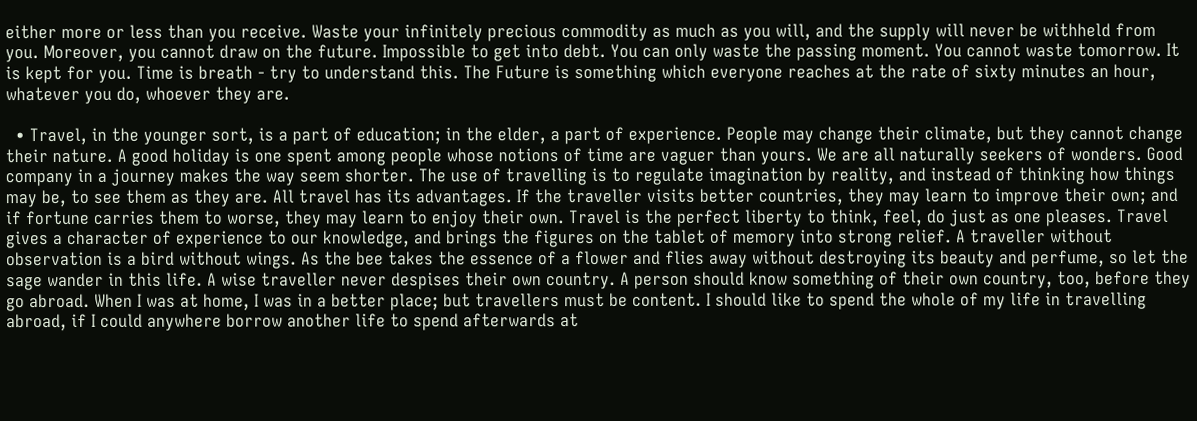either more or less than you receive. Waste your infinitely precious commodity as much as you will, and the supply will never be withheld from you. Moreover, you cannot draw on the future. Impossible to get into debt. You can only waste the passing moment. You cannot waste tomorrow. It is kept for you. Time is breath - try to understand this. The Future is something which everyone reaches at the rate of sixty minutes an hour, whatever you do, whoever they are.

  • Travel, in the younger sort, is a part of education; in the elder, a part of experience. People may change their climate, but they cannot change their nature. A good holiday is one spent among people whose notions of time are vaguer than yours. We are all naturally seekers of wonders. Good company in a journey makes the way seem shorter. The use of travelling is to regulate imagination by reality, and instead of thinking how things may be, to see them as they are. All travel has its advantages. If the traveller visits better countries, they may learn to improve their own; and if fortune carries them to worse, they may learn to enjoy their own. Travel is the perfect liberty to think, feel, do just as one pleases. Travel gives a character of experience to our knowledge, and brings the figures on the tablet of memory into strong relief. A traveller without observation is a bird without wings. As the bee takes the essence of a flower and flies away without destroying its beauty and perfume, so let the sage wander in this life. A wise traveller never despises their own country. A person should know something of their own country, too, before they go abroad. When I was at home, I was in a better place; but travellers must be content. I should like to spend the whole of my life in travelling abroad, if I could anywhere borrow another life to spend afterwards at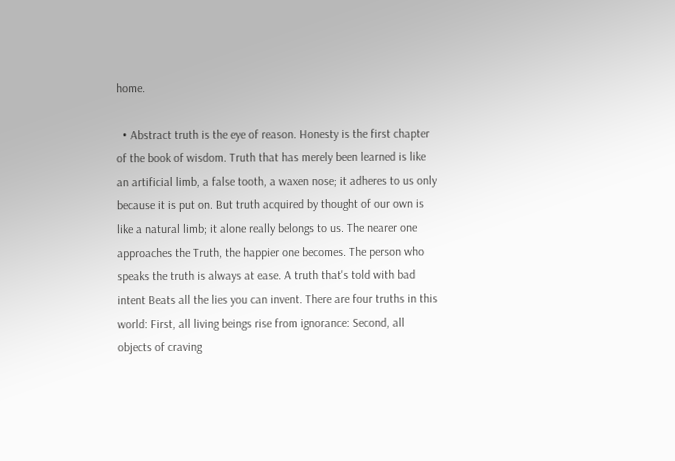home.

  • Abstract truth is the eye of reason. Honesty is the first chapter of the book of wisdom. Truth that has merely been learned is like an artificial limb, a false tooth, a waxen nose; it adheres to us only because it is put on. But truth acquired by thought of our own is like a natural limb; it alone really belongs to us. The nearer one approaches the Truth, the happier one becomes. The person who speaks the truth is always at ease. A truth that's told with bad intent Beats all the lies you can invent. There are four truths in this world: First, all living beings rise from ignorance: Second, all objects of craving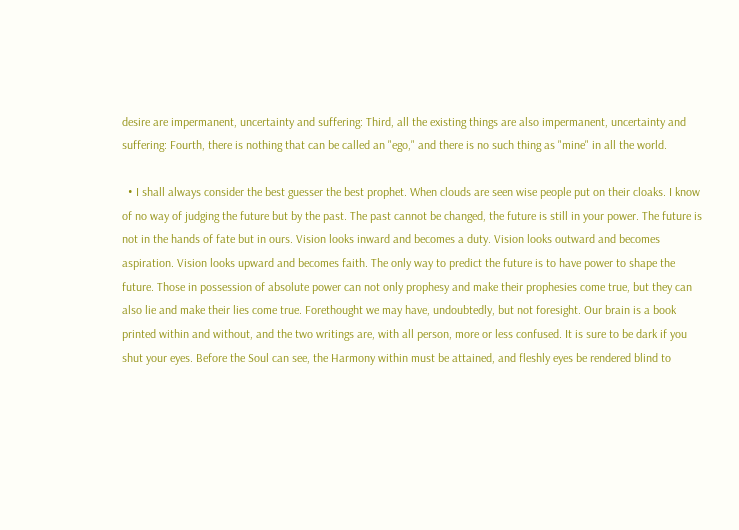desire are impermanent, uncertainty and suffering: Third, all the existing things are also impermanent, uncertainty and suffering: Fourth, there is nothing that can be called an "ego," and there is no such thing as "mine" in all the world.

  • I shall always consider the best guesser the best prophet. When clouds are seen wise people put on their cloaks. I know of no way of judging the future but by the past. The past cannot be changed, the future is still in your power. The future is not in the hands of fate but in ours. Vision looks inward and becomes a duty. Vision looks outward and becomes aspiration. Vision looks upward and becomes faith. The only way to predict the future is to have power to shape the future. Those in possession of absolute power can not only prophesy and make their prophesies come true, but they can also lie and make their lies come true. Forethought we may have, undoubtedly, but not foresight. Our brain is a book printed within and without, and the two writings are, with all person, more or less confused. It is sure to be dark if you shut your eyes. Before the Soul can see, the Harmony within must be attained, and fleshly eyes be rendered blind to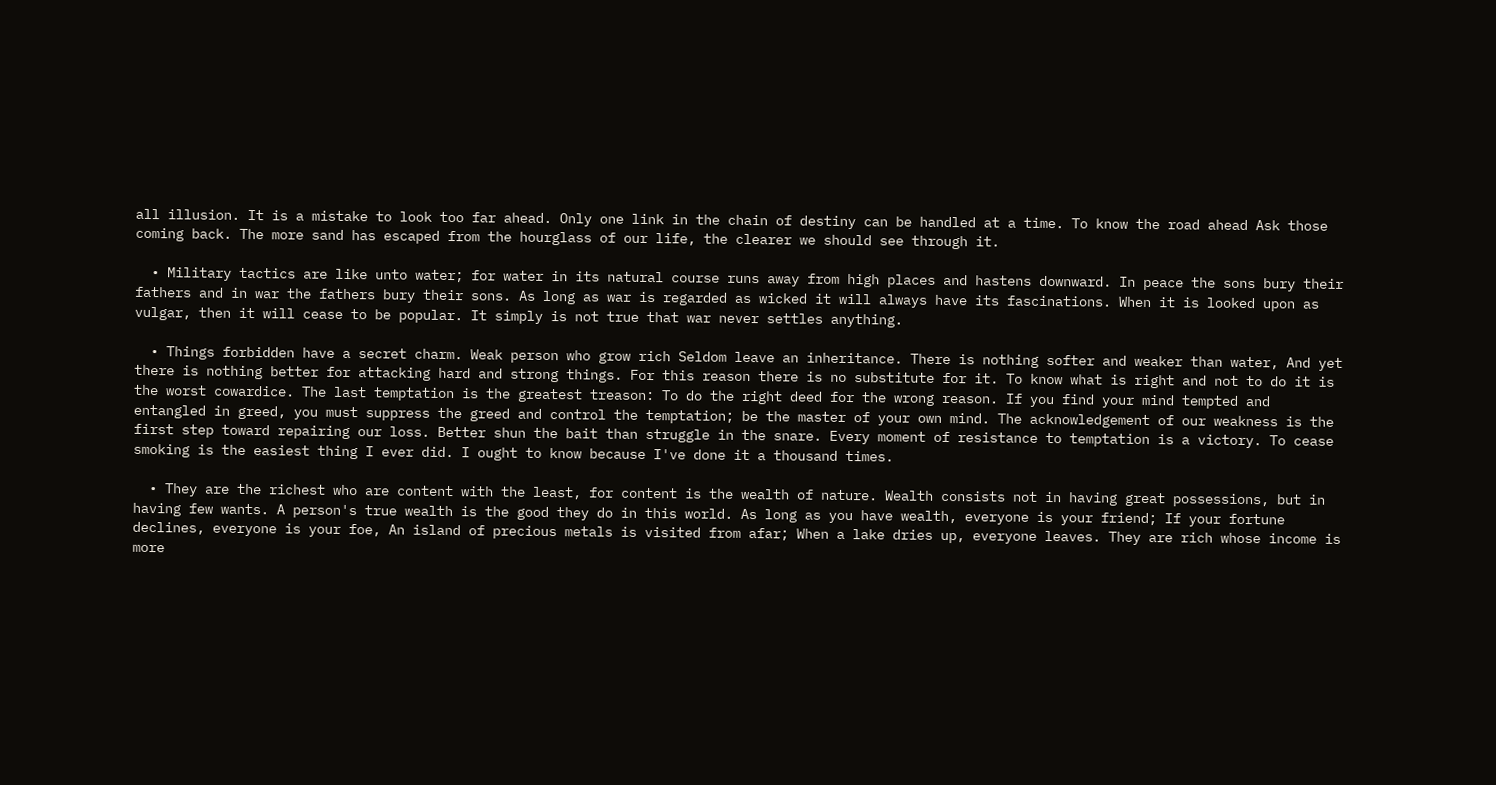all illusion. It is a mistake to look too far ahead. Only one link in the chain of destiny can be handled at a time. To know the road ahead Ask those coming back. The more sand has escaped from the hourglass of our life, the clearer we should see through it.

  • Military tactics are like unto water; for water in its natural course runs away from high places and hastens downward. In peace the sons bury their fathers and in war the fathers bury their sons. As long as war is regarded as wicked it will always have its fascinations. When it is looked upon as vulgar, then it will cease to be popular. It simply is not true that war never settles anything.

  • Things forbidden have a secret charm. Weak person who grow rich Seldom leave an inheritance. There is nothing softer and weaker than water, And yet there is nothing better for attacking hard and strong things. For this reason there is no substitute for it. To know what is right and not to do it is the worst cowardice. The last temptation is the greatest treason: To do the right deed for the wrong reason. If you find your mind tempted and entangled in greed, you must suppress the greed and control the temptation; be the master of your own mind. The acknowledgement of our weakness is the first step toward repairing our loss. Better shun the bait than struggle in the snare. Every moment of resistance to temptation is a victory. To cease smoking is the easiest thing I ever did. I ought to know because I've done it a thousand times.

  • They are the richest who are content with the least, for content is the wealth of nature. Wealth consists not in having great possessions, but in having few wants. A person's true wealth is the good they do in this world. As long as you have wealth, everyone is your friend; If your fortune declines, everyone is your foe, An island of precious metals is visited from afar; When a lake dries up, everyone leaves. They are rich whose income is more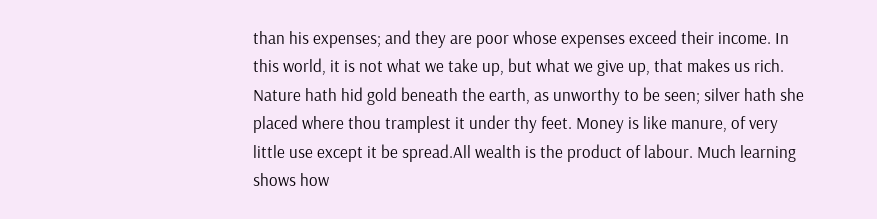than his expenses; and they are poor whose expenses exceed their income. In this world, it is not what we take up, but what we give up, that makes us rich. Nature hath hid gold beneath the earth, as unworthy to be seen; silver hath she placed where thou tramplest it under thy feet. Money is like manure, of very little use except it be spread.All wealth is the product of labour. Much learning shows how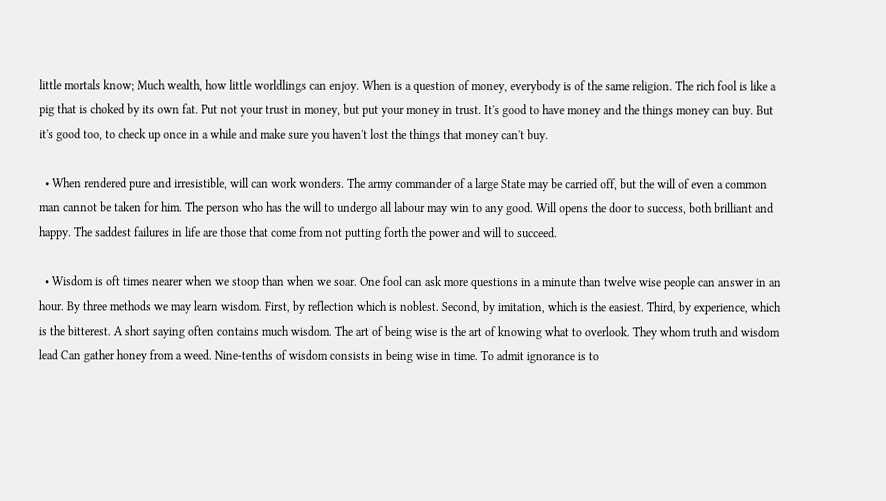little mortals know; Much wealth, how little worldlings can enjoy. When is a question of money, everybody is of the same religion. The rich fool is like a pig that is choked by its own fat. Put not your trust in money, but put your money in trust. It's good to have money and the things money can buy. But it's good too, to check up once in a while and make sure you haven't lost the things that money can't buy.

  • When rendered pure and irresistible, will can work wonders. The army commander of a large State may be carried off, but the will of even a common man cannot be taken for him. The person who has the will to undergo all labour may win to any good. Will opens the door to success, both brilliant and happy. The saddest failures in life are those that come from not putting forth the power and will to succeed.

  • Wisdom is oft times nearer when we stoop than when we soar. One fool can ask more questions in a minute than twelve wise people can answer in an hour. By three methods we may learn wisdom. First, by reflection which is noblest. Second, by imitation, which is the easiest. Third, by experience, which is the bitterest. A short saying often contains much wisdom. The art of being wise is the art of knowing what to overlook. They whom truth and wisdom lead Can gather honey from a weed. Nine-tenths of wisdom consists in being wise in time. To admit ignorance is to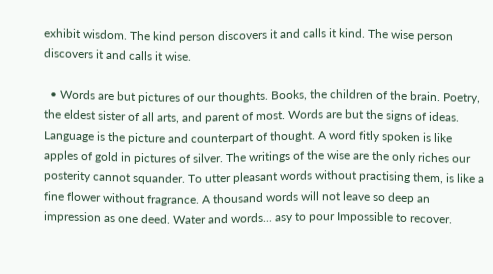exhibit wisdom. The kind person discovers it and calls it kind. The wise person discovers it and calls it wise.

  • Words are but pictures of our thoughts. Books, the children of the brain. Poetry, the eldest sister of all arts, and parent of most. Words are but the signs of ideas. Language is the picture and counterpart of thought. A word fitly spoken is like apples of gold in pictures of silver. The writings of the wise are the only riches our posterity cannot squander. To utter pleasant words without practising them, is like a fine flower without fragrance. A thousand words will not leave so deep an impression as one deed. Water and words... asy to pour Impossible to recover.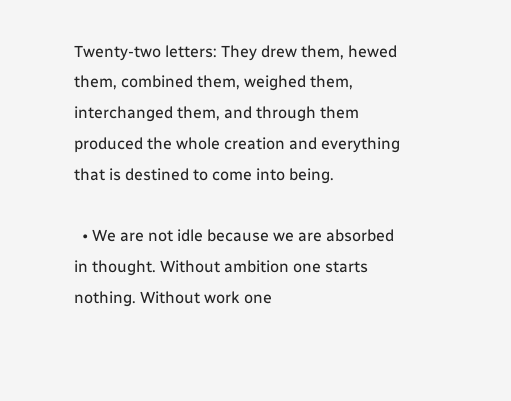Twenty-two letters: They drew them, hewed them, combined them, weighed them, interchanged them, and through them produced the whole creation and everything that is destined to come into being.

  • We are not idle because we are absorbed in thought. Without ambition one starts nothing. Without work one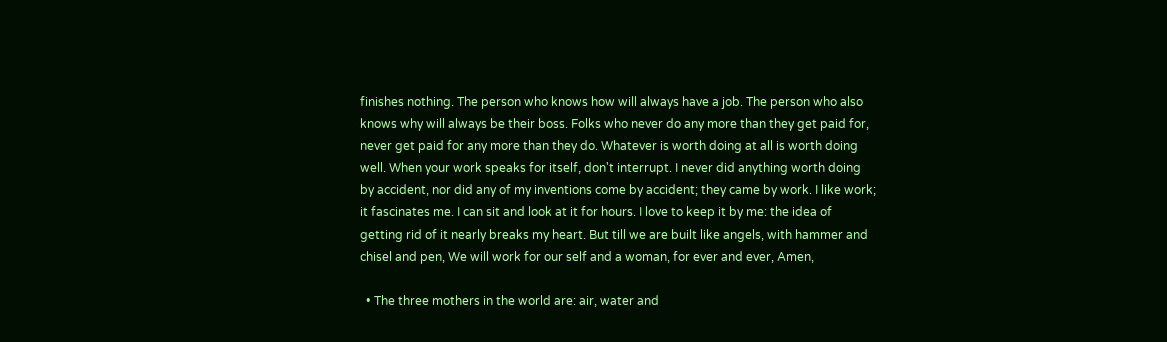finishes nothing. The person who knows how will always have a job. The person who also knows why will always be their boss. Folks who never do any more than they get paid for, never get paid for any more than they do. Whatever is worth doing at all is worth doing well. When your work speaks for itself, don't interrupt. I never did anything worth doing by accident, nor did any of my inventions come by accident; they came by work. I like work; it fascinates me. I can sit and look at it for hours. I love to keep it by me: the idea of getting rid of it nearly breaks my heart. But till we are built like angels, with hammer and chisel and pen, We will work for our self and a woman, for ever and ever, Amen,

  • The three mothers in the world are: air, water and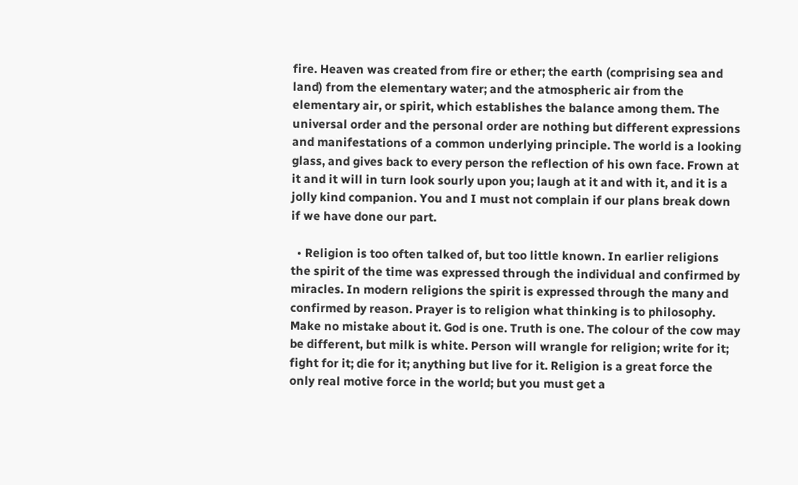fire. Heaven was created from fire or ether; the earth (comprising sea and land) from the elementary water; and the atmospheric air from the elementary air, or spirit, which establishes the balance among them. The universal order and the personal order are nothing but different expressions and manifestations of a common underlying principle. The world is a looking glass, and gives back to every person the reflection of his own face. Frown at it and it will in turn look sourly upon you; laugh at it and with it, and it is a jolly kind companion. You and I must not complain if our plans break down if we have done our part.

  • Religion is too often talked of, but too little known. In earlier religions the spirit of the time was expressed through the individual and confirmed by miracles. In modern religions the spirit is expressed through the many and confirmed by reason. Prayer is to religion what thinking is to philosophy. Make no mistake about it. God is one. Truth is one. The colour of the cow may be different, but milk is white. Person will wrangle for religion; write for it; fight for it; die for it; anything but live for it. Religion is a great force the only real motive force in the world; but you must get a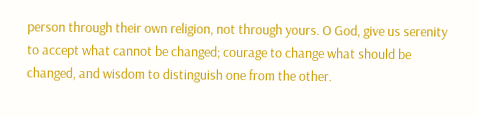person through their own religion, not through yours. O God, give us serenity to accept what cannot be changed; courage to change what should be changed, and wisdom to distinguish one from the other.